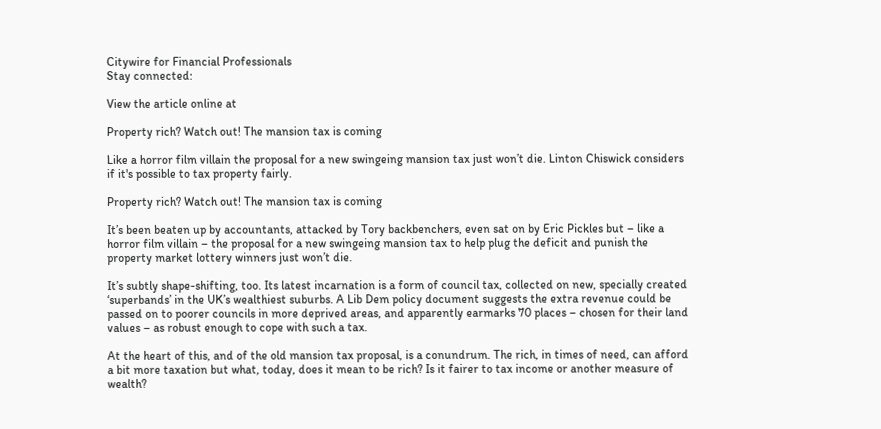Citywire for Financial Professionals
Stay connected:

View the article online at

Property rich? Watch out! The mansion tax is coming

Like a horror film villain the proposal for a new swingeing mansion tax just won’t die. Linton Chiswick considers if it's possible to tax property fairly.

Property rich? Watch out! The mansion tax is coming

It’s been beaten up by accountants, attacked by Tory backbenchers, even sat on by Eric Pickles but – like a horror film villain – the proposal for a new swingeing mansion tax to help plug the deficit and punish the property market lottery winners just won’t die.

It’s subtly shape-shifting, too. Its latest incarnation is a form of council tax, collected on new, specially created ‘superbands’ in the UK’s wealthiest suburbs. A Lib Dem policy document suggests the extra revenue could be passed on to poorer councils in more deprived areas, and apparently earmarks 70 places – chosen for their land values – as robust enough to cope with such a tax.

At the heart of this, and of the old mansion tax proposal, is a conundrum. The rich, in times of need, can afford a bit more taxation but what, today, does it mean to be rich? Is it fairer to tax income or another measure of wealth?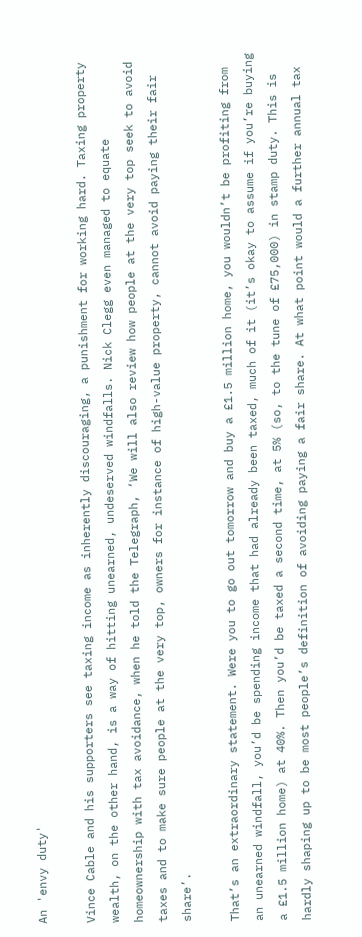An 'envy duty'

Vince Cable and his supporters see taxing income as inherently discouraging, a punishment for working hard. Taxing property wealth, on the other hand, is a way of hitting unearned, undeserved windfalls. Nick Clegg even managed to equate homeownership with tax avoidance, when he told the Telegraph, ‘We will also review how people at the very top seek to avoid taxes and to make sure people at the very top, owners for instance of high-value property, cannot avoid paying their fair share’.

That’s an extraordinary statement. Were you to go out tomorrow and buy a £1.5 million home, you wouldn’t be profiting from an unearned windfall, you’d be spending income that had already been taxed, much of it (it’s okay to assume if you’re buying a £1.5 million home) at 40%. Then you’d be taxed a second time, at 5% (so, to the tune of £75,000) in stamp duty. This is hardly shaping up to be most people’s definition of avoiding paying a fair share. At what point would a further annual tax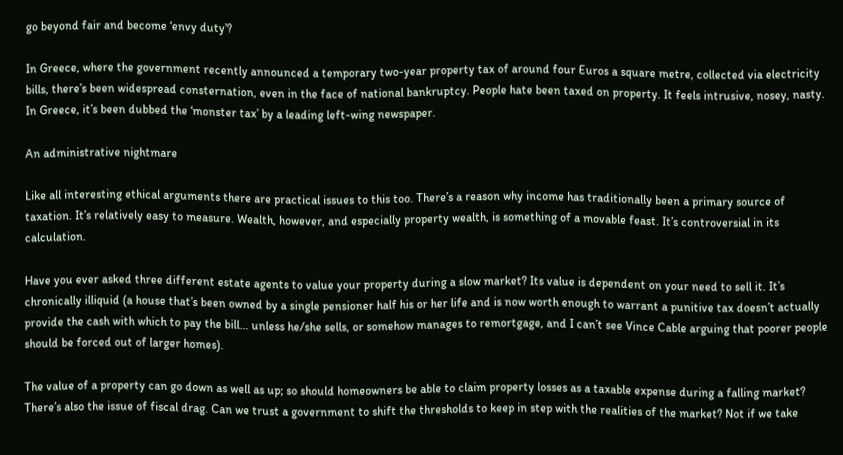go beyond fair and become ‘envy duty’?

In Greece, where the government recently announced a temporary two-year property tax of around four Euros a square metre, collected via electricity bills, there’s been widespread consternation, even in the face of national bankruptcy. People hate been taxed on property. It feels intrusive, nosey, nasty. In Greece, it’s been dubbed the ‘monster tax’ by a leading left-wing newspaper.

An administrative nightmare

Like all interesting ethical arguments there are practical issues to this too. There’s a reason why income has traditionally been a primary source of taxation. It’s relatively easy to measure. Wealth, however, and especially property wealth, is something of a movable feast. It’s controversial in its calculation.

Have you ever asked three different estate agents to value your property during a slow market? Its value is dependent on your need to sell it. It’s chronically illiquid (a house that’s been owned by a single pensioner half his or her life and is now worth enough to warrant a punitive tax doesn’t actually provide the cash with which to pay the bill… unless he/she sells, or somehow manages to remortgage, and I can’t see Vince Cable arguing that poorer people should be forced out of larger homes).

The value of a property can go down as well as up; so should homeowners be able to claim property losses as a taxable expense during a falling market? There’s also the issue of fiscal drag. Can we trust a government to shift the thresholds to keep in step with the realities of the market? Not if we take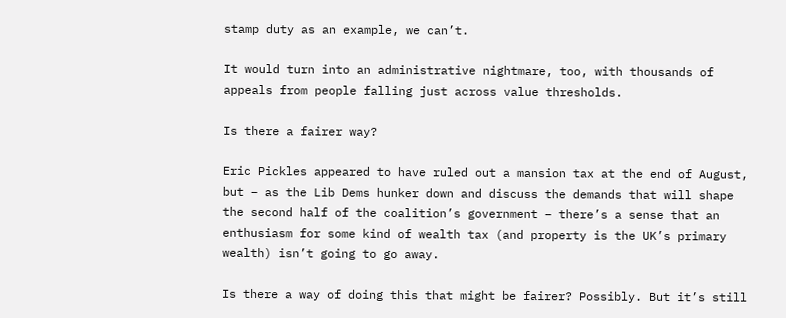stamp duty as an example, we can’t.

It would turn into an administrative nightmare, too, with thousands of appeals from people falling just across value thresholds.

Is there a fairer way?

Eric Pickles appeared to have ruled out a mansion tax at the end of August, but – as the Lib Dems hunker down and discuss the demands that will shape the second half of the coalition’s government – there’s a sense that an enthusiasm for some kind of wealth tax (and property is the UK’s primary wealth) isn’t going to go away.

Is there a way of doing this that might be fairer? Possibly. But it’s still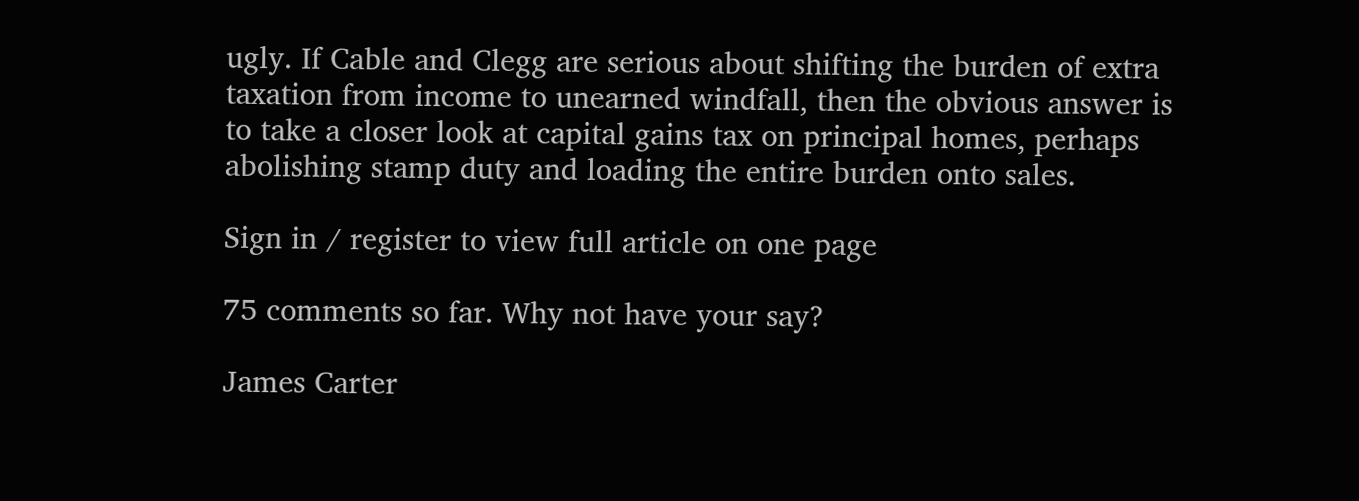ugly. If Cable and Clegg are serious about shifting the burden of extra taxation from income to unearned windfall, then the obvious answer is to take a closer look at capital gains tax on principal homes, perhaps abolishing stamp duty and loading the entire burden onto sales.

Sign in / register to view full article on one page

75 comments so far. Why not have your say?

James Carter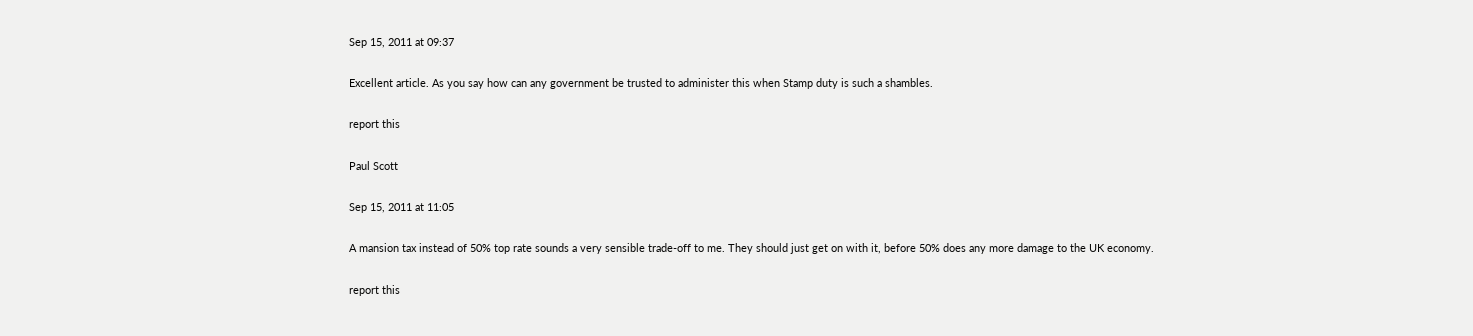Sep 15, 2011 at 09:37

Excellent article. As you say how can any government be trusted to administer this when Stamp duty is such a shambles.

report this

Paul Scott

Sep 15, 2011 at 11:05

A mansion tax instead of 50% top rate sounds a very sensible trade-off to me. They should just get on with it, before 50% does any more damage to the UK economy.

report this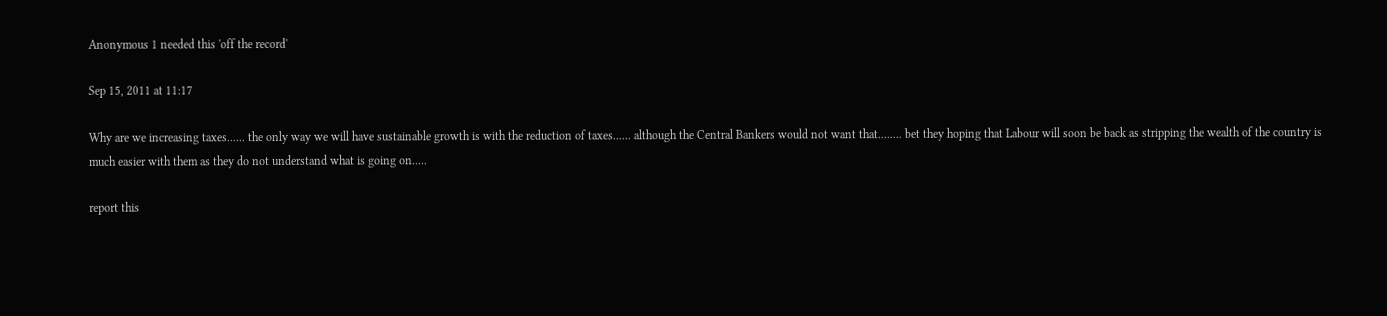Anonymous 1 needed this 'off the record'

Sep 15, 2011 at 11:17

Why are we increasing taxes...... the only way we will have sustainable growth is with the reduction of taxes...... although the Central Bankers would not want that........ bet they hoping that Labour will soon be back as stripping the wealth of the country is much easier with them as they do not understand what is going on.....

report this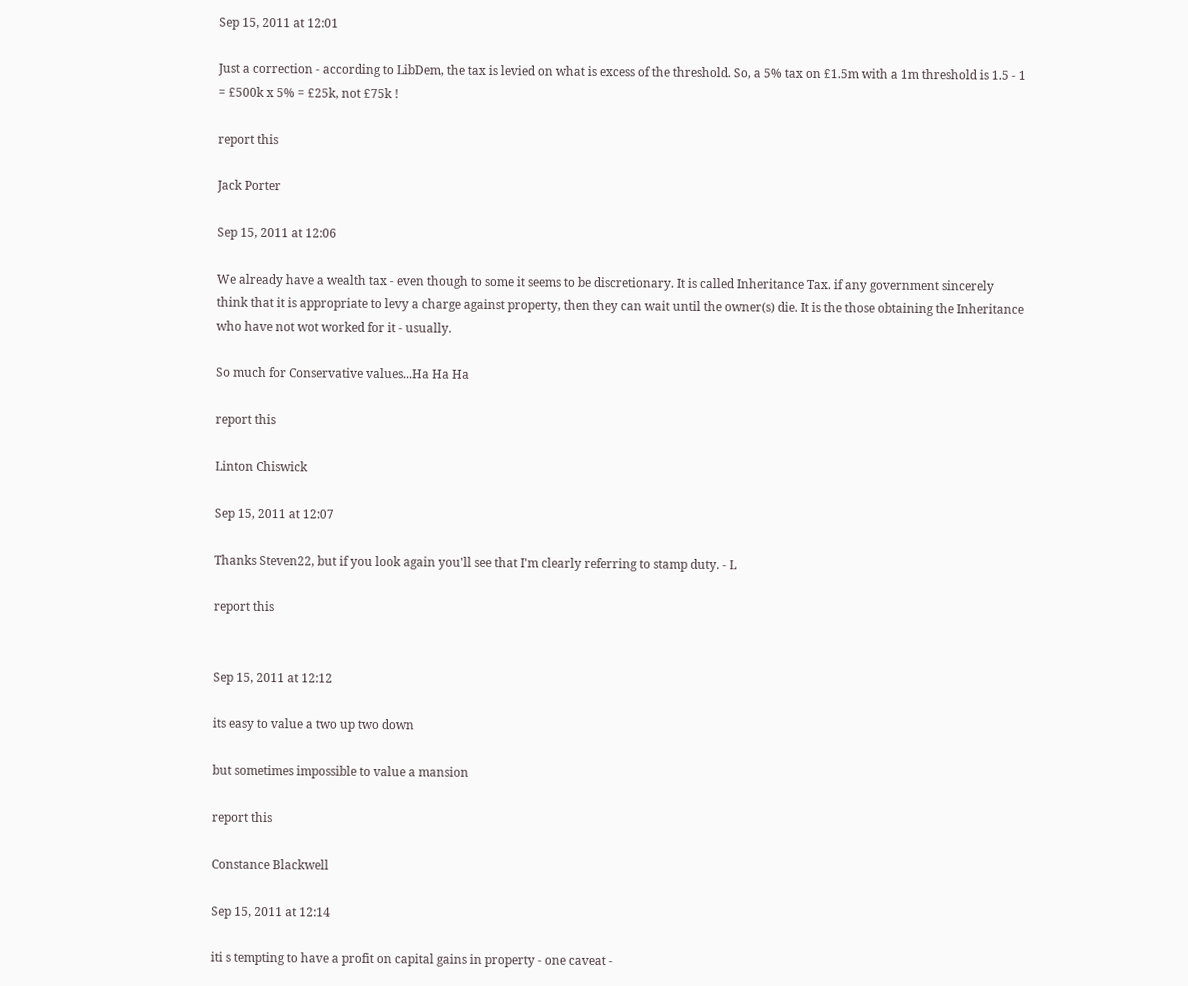Sep 15, 2011 at 12:01

Just a correction - according to LibDem, the tax is levied on what is excess of the threshold. So, a 5% tax on £1.5m with a 1m threshold is 1.5 - 1 = £500k x 5% = £25k, not £75k !

report this

Jack Porter

Sep 15, 2011 at 12:06

We already have a wealth tax - even though to some it seems to be discretionary. It is called Inheritance Tax. if any government sincerely think that it is appropriate to levy a charge against property, then they can wait until the owner(s) die. It is the those obtaining the Inheritance who have not wot worked for it - usually.

So much for Conservative values...Ha Ha Ha

report this

Linton Chiswick

Sep 15, 2011 at 12:07

Thanks Steven22, but if you look again you'll see that I'm clearly referring to stamp duty. - L

report this


Sep 15, 2011 at 12:12

its easy to value a two up two down

but sometimes impossible to value a mansion

report this

Constance Blackwell

Sep 15, 2011 at 12:14

iti s tempting to have a profit on capital gains in property - one caveat -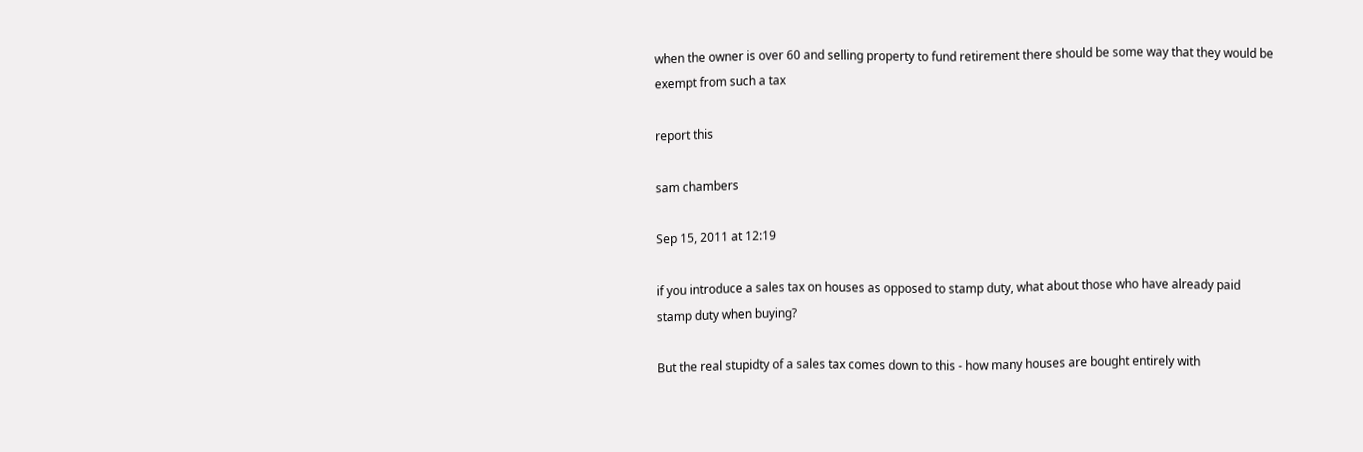when the owner is over 60 and selling property to fund retirement there should be some way that they would be exempt from such a tax

report this

sam chambers

Sep 15, 2011 at 12:19

if you introduce a sales tax on houses as opposed to stamp duty, what about those who have already paid stamp duty when buying?

But the real stupidty of a sales tax comes down to this - how many houses are bought entirely with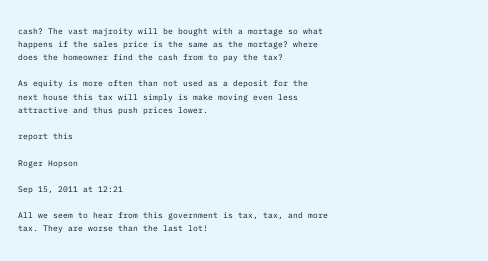cash? The vast majroity will be bought with a mortage so what happens if the sales price is the same as the mortage? where does the homeowner find the cash from to pay the tax?

As equity is more often than not used as a deposit for the next house this tax will simply is make moving even less attractive and thus push prices lower.

report this

Roger Hopson

Sep 15, 2011 at 12:21

All we seem to hear from this government is tax, tax, and more tax. They are worse than the last lot!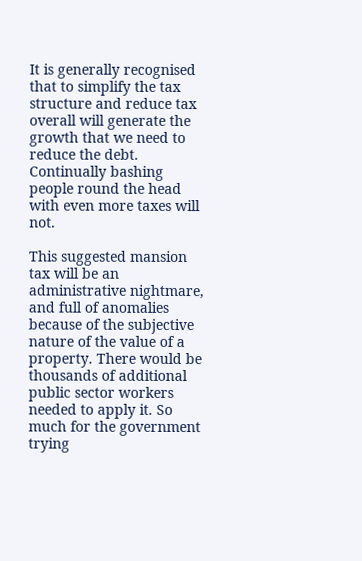It is generally recognised that to simplify the tax structure and reduce tax overall will generate the growth that we need to reduce the debt. Continually bashing people round the head with even more taxes will not.

This suggested mansion tax will be an administrative nightmare, and full of anomalies because of the subjective nature of the value of a property. There would be thousands of additional public sector workers needed to apply it. So much for the government trying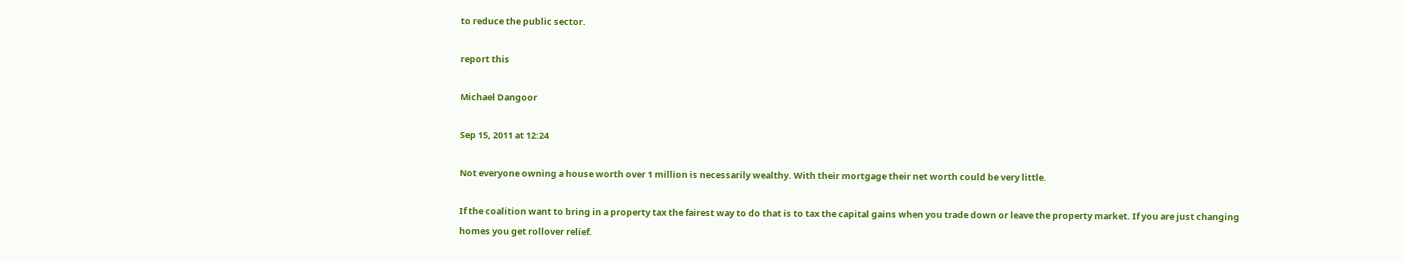to reduce the public sector.

report this

Michael Dangoor

Sep 15, 2011 at 12:24

Not everyone owning a house worth over 1 million is necessarily wealthy. With their mortgage their net worth could be very little.

If the coalition want to bring in a property tax the fairest way to do that is to tax the capital gains when you trade down or leave the property market. If you are just changing homes you get rollover relief.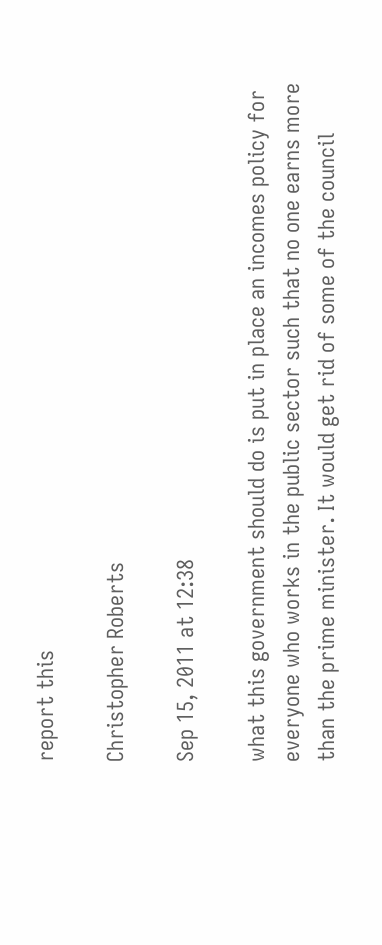report this

Christopher Roberts

Sep 15, 2011 at 12:38

what this government should do is put in place an incomes policy for everyone who works in the public sector such that no one earns more than the prime minister. It would get rid of some of the council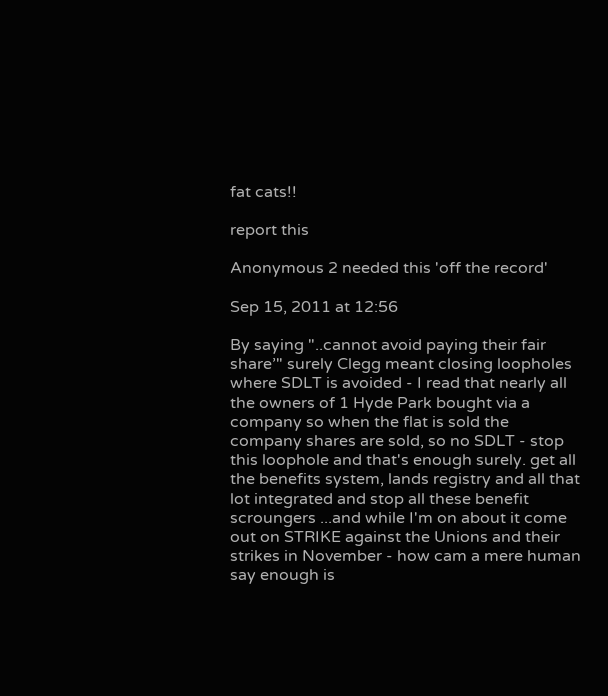fat cats!!

report this

Anonymous 2 needed this 'off the record'

Sep 15, 2011 at 12:56

By saying "..cannot avoid paying their fair share’" surely Clegg meant closing loopholes where SDLT is avoided - I read that nearly all the owners of 1 Hyde Park bought via a company so when the flat is sold the company shares are sold, so no SDLT - stop this loophole and that's enough surely. get all the benefits system, lands registry and all that lot integrated and stop all these benefit scroungers ...and while I'm on about it come out on STRIKE against the Unions and their strikes in November - how cam a mere human say enough is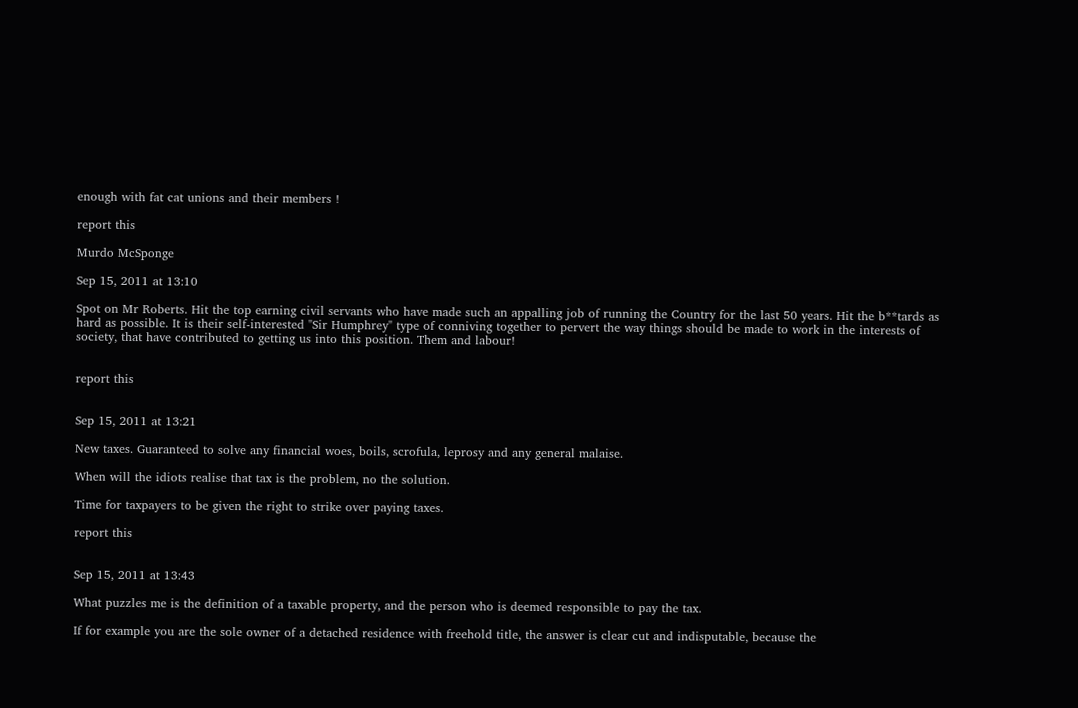enough with fat cat unions and their members !

report this

Murdo McSponge

Sep 15, 2011 at 13:10

Spot on Mr Roberts. Hit the top earning civil servants who have made such an appalling job of running the Country for the last 50 years. Hit the b**tards as hard as possible. It is their self-interested "Sir Humphrey" type of conniving together to pervert the way things should be made to work in the interests of society, that have contributed to getting us into this position. Them and labour!


report this


Sep 15, 2011 at 13:21

New taxes. Guaranteed to solve any financial woes, boils, scrofula, leprosy and any general malaise.

When will the idiots realise that tax is the problem, no the solution.

Time for taxpayers to be given the right to strike over paying taxes.

report this


Sep 15, 2011 at 13:43

What puzzles me is the definition of a taxable property, and the person who is deemed responsible to pay the tax.

If for example you are the sole owner of a detached residence with freehold title, the answer is clear cut and indisputable, because the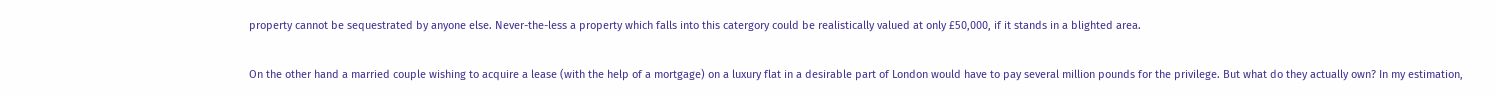property cannot be sequestrated by anyone else. Never-the-less a property which falls into this catergory could be realistically valued at only £50,000, if it stands in a blighted area.

On the other hand a married couple wishing to acquire a lease (with the help of a mortgage) on a luxury flat in a desirable part of London would have to pay several million pounds for the privilege. But what do they actually own? In my estimation,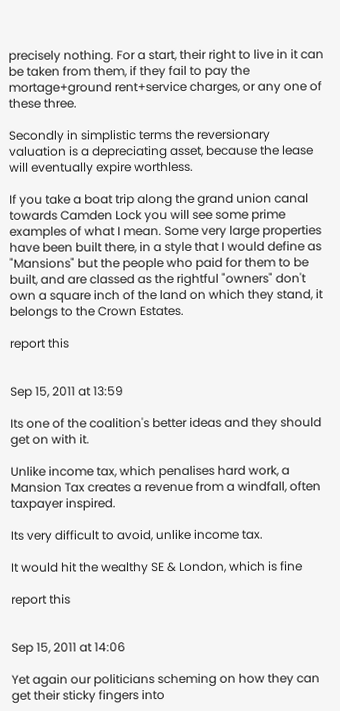precisely nothing. For a start, their right to live in it can be taken from them, if they fail to pay the mortage+ground rent+service charges, or any one of these three.

Secondly in simplistic terms the reversionary valuation is a depreciating asset, because the lease will eventually expire worthless.

If you take a boat trip along the grand union canal towards Camden Lock you will see some prime examples of what I mean. Some very large properties have been built there, in a style that I would define as "Mansions" but the people who paid for them to be built, and are classed as the rightful "owners" don't own a square inch of the land on which they stand, it belongs to the Crown Estates.

report this


Sep 15, 2011 at 13:59

Its one of the coalition's better ideas and they should get on with it.

Unlike income tax, which penalises hard work, a Mansion Tax creates a revenue from a windfall, often taxpayer inspired.

Its very difficult to avoid, unlike income tax.

It would hit the wealthy SE & London, which is fine

report this


Sep 15, 2011 at 14:06

Yet again our politicians scheming on how they can get their sticky fingers into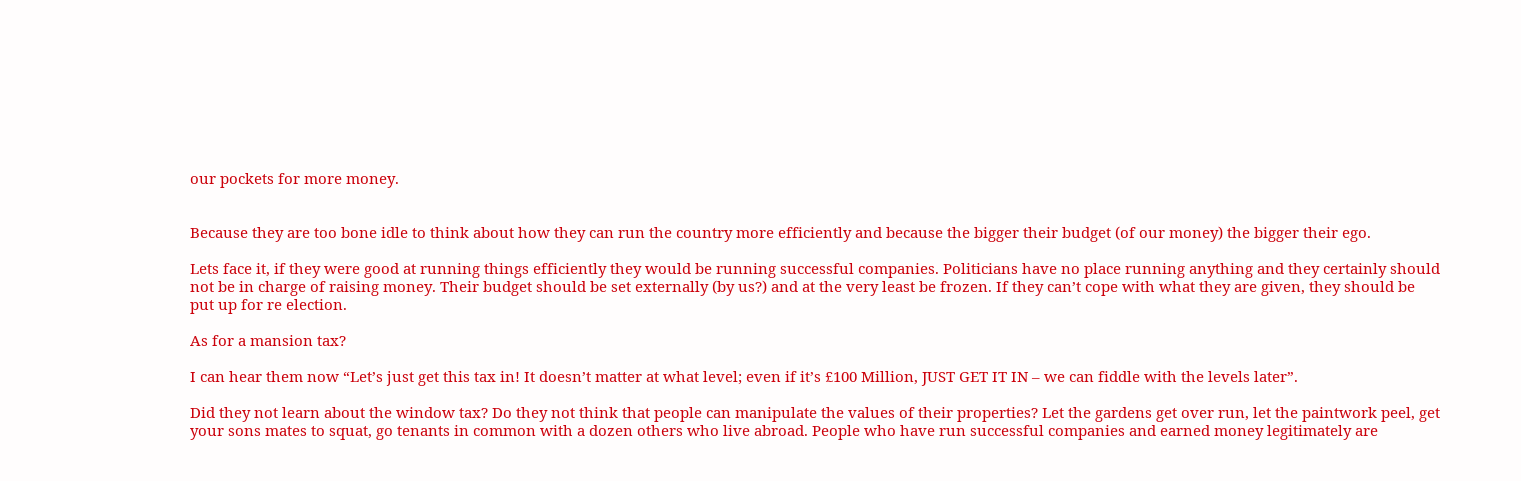our pockets for more money.


Because they are too bone idle to think about how they can run the country more efficiently and because the bigger their budget (of our money) the bigger their ego.

Lets face it, if they were good at running things efficiently they would be running successful companies. Politicians have no place running anything and they certainly should not be in charge of raising money. Their budget should be set externally (by us?) and at the very least be frozen. If they can’t cope with what they are given, they should be put up for re election.

As for a mansion tax?

I can hear them now “Let’s just get this tax in! It doesn’t matter at what level; even if it’s £100 Million, JUST GET IT IN – we can fiddle with the levels later”.

Did they not learn about the window tax? Do they not think that people can manipulate the values of their properties? Let the gardens get over run, let the paintwork peel, get your sons mates to squat, go tenants in common with a dozen others who live abroad. People who have run successful companies and earned money legitimately are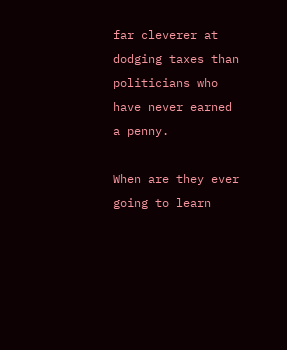far cleverer at dodging taxes than politicians who have never earned a penny.

When are they ever going to learn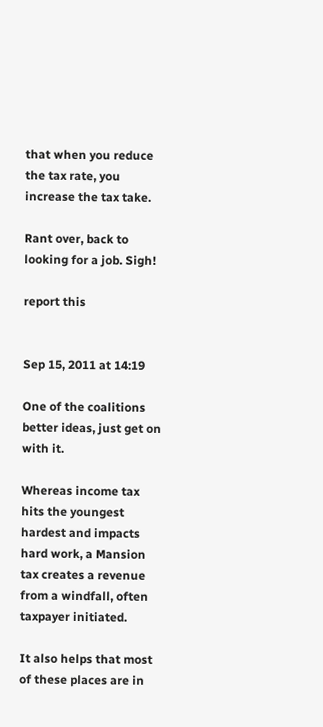that when you reduce the tax rate, you increase the tax take.

Rant over, back to looking for a job. Sigh!

report this


Sep 15, 2011 at 14:19

One of the coalitions better ideas, just get on with it.

Whereas income tax hits the youngest hardest and impacts hard work, a Mansion tax creates a revenue from a windfall, often taxpayer initiated.

It also helps that most of these places are in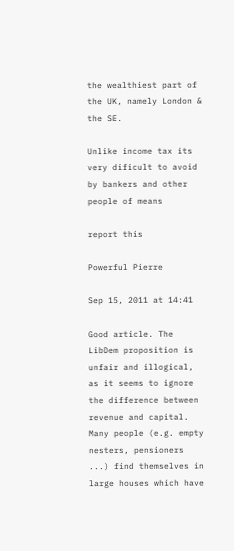the wealthiest part of the UK, namely London & the SE.

Unlike income tax its very dificult to avoid by bankers and other people of means

report this

Powerful Pierre

Sep 15, 2011 at 14:41

Good article. The LibDem proposition is unfair and illogical, as it seems to ignore the difference between revenue and capital. Many people (e.g. empty nesters, pensioners ...) find themselves in large houses which have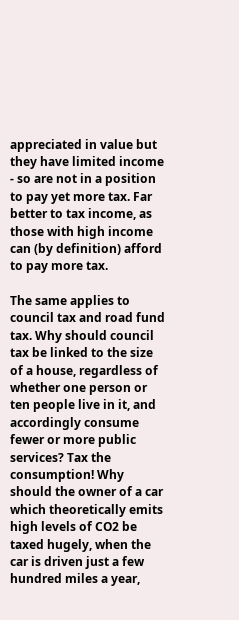appreciated in value but they have limited income - so are not in a position to pay yet more tax. Far better to tax income, as those with high income can (by definition) afford to pay more tax.

The same applies to council tax and road fund tax. Why should council tax be linked to the size of a house, regardless of whether one person or ten people live in it, and accordingly consume fewer or more public services? Tax the consumption! Why should the owner of a car which theoretically emits high levels of CO2 be taxed hugely, when the car is driven just a few hundred miles a year,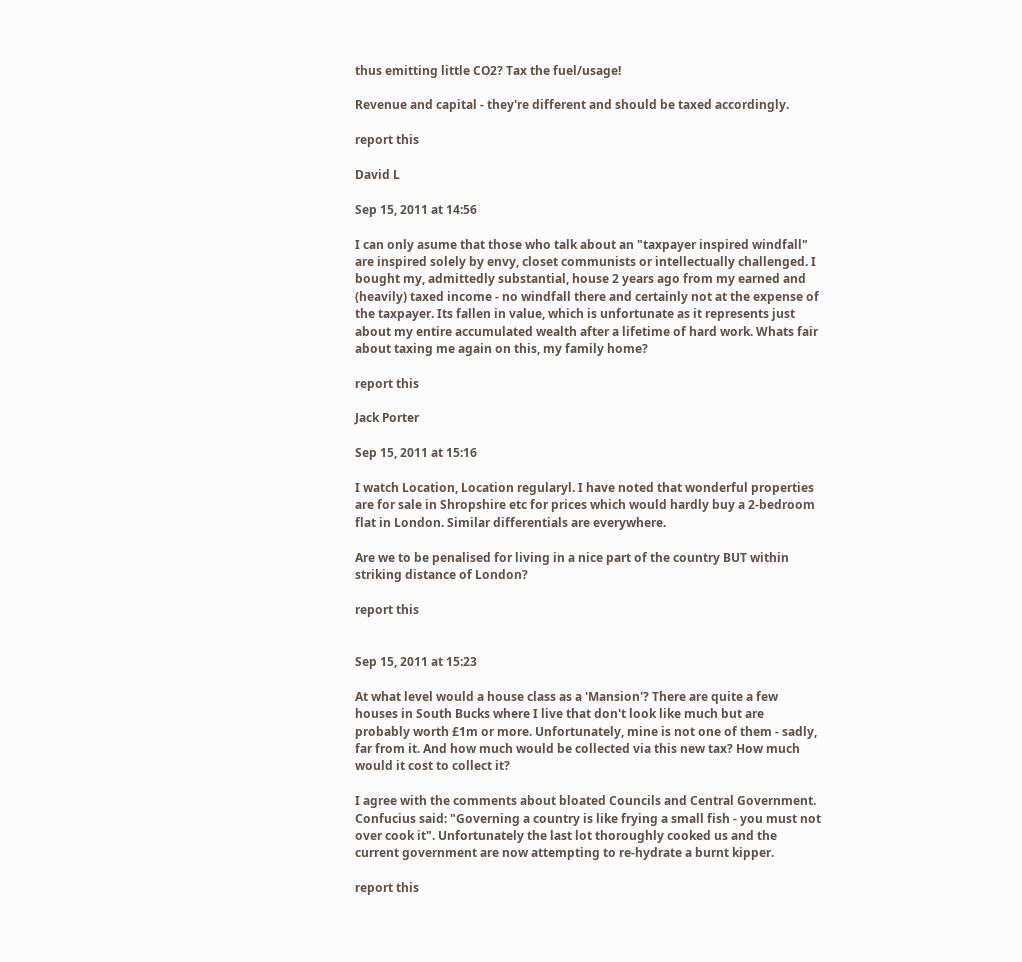thus emitting little CO2? Tax the fuel/usage!

Revenue and capital - they're different and should be taxed accordingly.

report this

David L

Sep 15, 2011 at 14:56

I can only asume that those who talk about an "taxpayer inspired windfall" are inspired solely by envy, closet communists or intellectually challenged. I bought my, admittedly substantial, house 2 years ago from my earned and (heavily) taxed income - no windfall there and certainly not at the expense of the taxpayer. Its fallen in value, which is unfortunate as it represents just about my entire accumulated wealth after a lifetime of hard work. Whats fair about taxing me again on this, my family home?

report this

Jack Porter

Sep 15, 2011 at 15:16

I watch Location, Location regularyl. I have noted that wonderful properties are for sale in Shropshire etc for prices which would hardly buy a 2-bedroom flat in London. Similar differentials are everywhere.

Are we to be penalised for living in a nice part of the country BUT within striking distance of London?

report this


Sep 15, 2011 at 15:23

At what level would a house class as a 'Mansion'? There are quite a few houses in South Bucks where I live that don't look like much but are probably worth £1m or more. Unfortunately, mine is not one of them - sadly, far from it. And how much would be collected via this new tax? How much would it cost to collect it?

I agree with the comments about bloated Councils and Central Government. Confucius said: "Governing a country is like frying a small fish - you must not over cook it". Unfortunately the last lot thoroughly cooked us and the current government are now attempting to re-hydrate a burnt kipper.

report this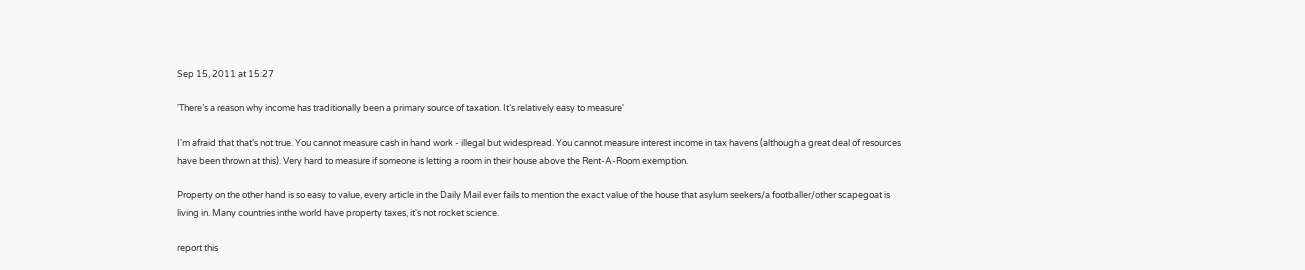Sep 15, 2011 at 15:27

'There’s a reason why income has traditionally been a primary source of taxation. It’s relatively easy to measure'

I'm afraid that that's not true. You cannot measure cash in hand work - illegal but widespread. You cannot measure interest income in tax havens (although a great deal of resources have been thrown at this). Very hard to measure if someone is letting a room in their house above the Rent-A-Room exemption.

Property on the other hand is so easy to value, every article in the Daily Mail ever fails to mention the exact value of the house that asylum seekers/a footballer/other scapegoat is living in. Many countries inthe world have property taxes, it's not rocket science.

report this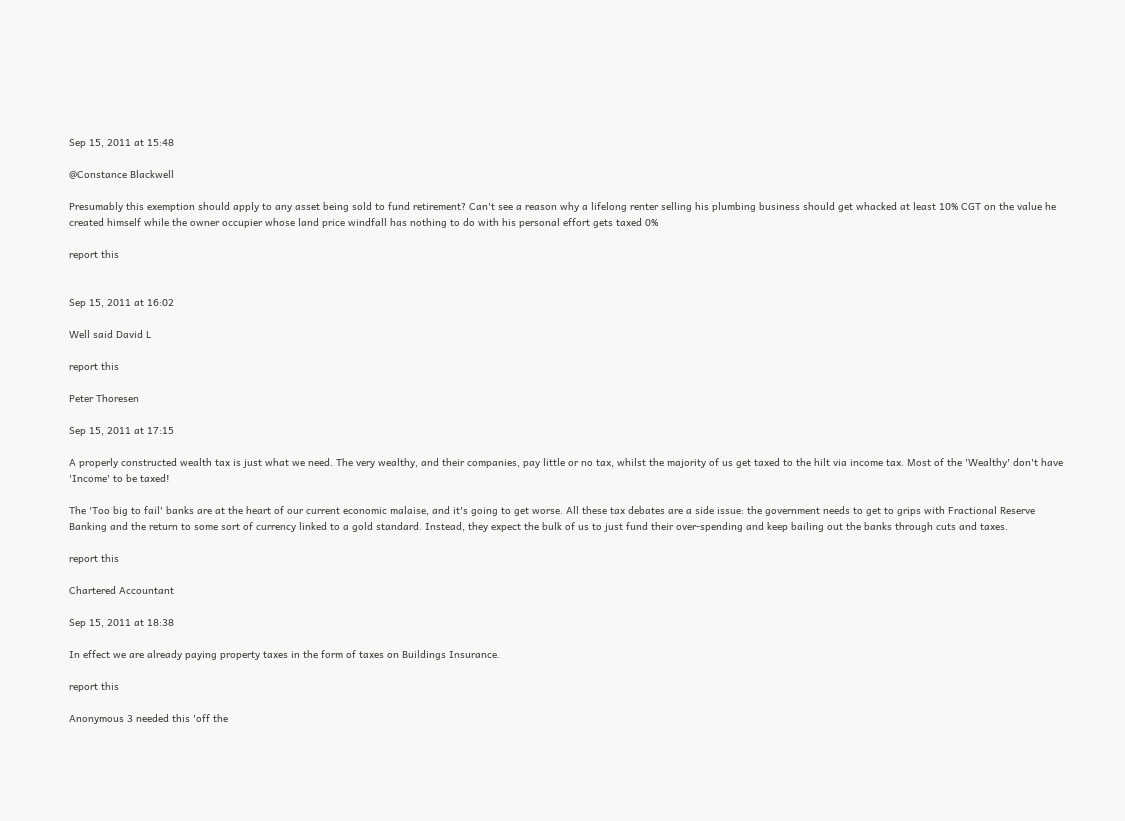Sep 15, 2011 at 15:48

@Constance Blackwell

Presumably this exemption should apply to any asset being sold to fund retirement? Can't see a reason why a lifelong renter selling his plumbing business should get whacked at least 10% CGT on the value he created himself while the owner occupier whose land price windfall has nothing to do with his personal effort gets taxed 0%

report this


Sep 15, 2011 at 16:02

Well said David L

report this

Peter Thoresen

Sep 15, 2011 at 17:15

A properly constructed wealth tax is just what we need. The very wealthy, and their companies, pay little or no tax, whilst the majority of us get taxed to the hilt via income tax. Most of the 'Wealthy' don't have 'Income' to be taxed!

The 'Too big to fail' banks are at the heart of our current economic malaise, and it's going to get worse. All these tax debates are a side issue: the government needs to get to grips with Fractional Reserve Banking and the return to some sort of currency linked to a gold standard. Instead, they expect the bulk of us to just fund their over-spending and keep bailing out the banks through cuts and taxes.

report this

Chartered Accountant

Sep 15, 2011 at 18:38

In effect we are already paying property taxes in the form of taxes on Buildings Insurance.

report this

Anonymous 3 needed this 'off the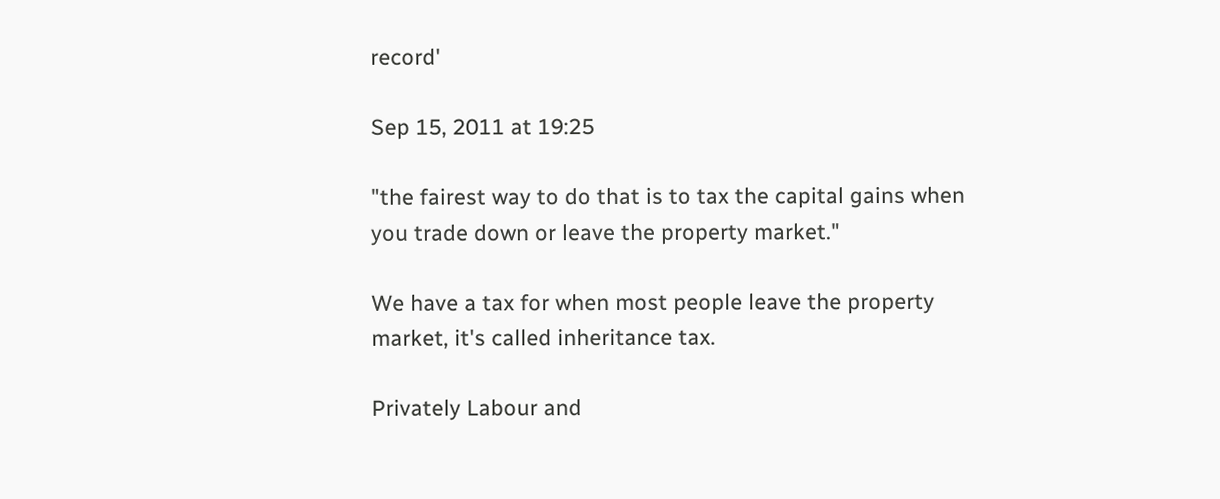record'

Sep 15, 2011 at 19:25

"the fairest way to do that is to tax the capital gains when you trade down or leave the property market."

We have a tax for when most people leave the property market, it's called inheritance tax.

Privately Labour and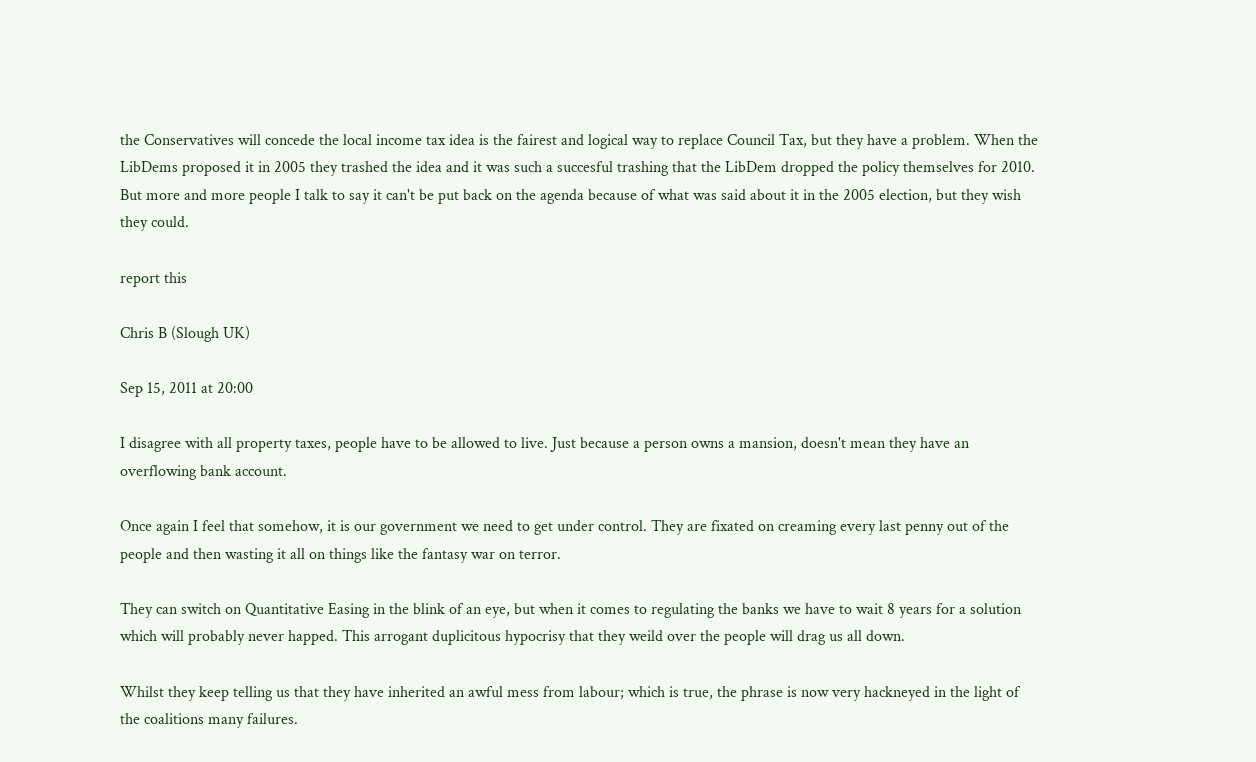the Conservatives will concede the local income tax idea is the fairest and logical way to replace Council Tax, but they have a problem. When the LibDems proposed it in 2005 they trashed the idea and it was such a succesful trashing that the LibDem dropped the policy themselves for 2010. But more and more people I talk to say it can't be put back on the agenda because of what was said about it in the 2005 election, but they wish they could.

report this

Chris B (Slough UK)

Sep 15, 2011 at 20:00

I disagree with all property taxes, people have to be allowed to live. Just because a person owns a mansion, doesn't mean they have an overflowing bank account.

Once again I feel that somehow, it is our government we need to get under control. They are fixated on creaming every last penny out of the people and then wasting it all on things like the fantasy war on terror.

They can switch on Quantitative Easing in the blink of an eye, but when it comes to regulating the banks we have to wait 8 years for a solution which will probably never happed. This arrogant duplicitous hypocrisy that they weild over the people will drag us all down.

Whilst they keep telling us that they have inherited an awful mess from labour; which is true, the phrase is now very hackneyed in the light of the coalitions many failures.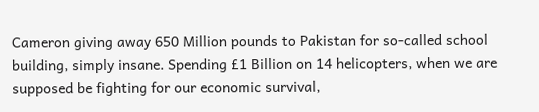Cameron giving away 650 Million pounds to Pakistan for so-called school building, simply insane. Spending £1 Billion on 14 helicopters, when we are supposed be fighting for our economic survival,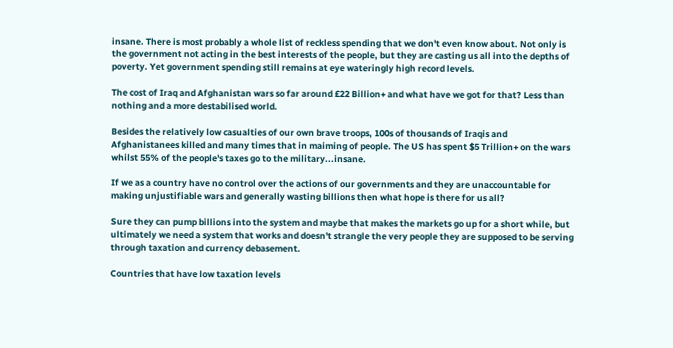insane. There is most probably a whole list of reckless spending that we don't even know about. Not only is the government not acting in the best interests of the people, but they are casting us all into the depths of poverty. Yet government spending still remains at eye wateringly high record levels.

The cost of Iraq and Afghanistan wars so far around £22 Billion+ and what have we got for that? Less than nothing and a more destabilised world.

Besides the relatively low casualties of our own brave troops, 100s of thousands of Iraqis and Afghanistanees killed and many times that in maiming of people. The US has spent $5 Trillion+ on the wars whilst 55% of the people's taxes go to the military...insane.

If we as a country have no control over the actions of our governments and they are unaccountable for making unjustifiable wars and generally wasting billions then what hope is there for us all?

Sure they can pump billions into the system and maybe that makes the markets go up for a short while, but ultimately we need a system that works and doesn't strangle the very people they are supposed to be serving through taxation and currency debasement.

Countries that have low taxation levels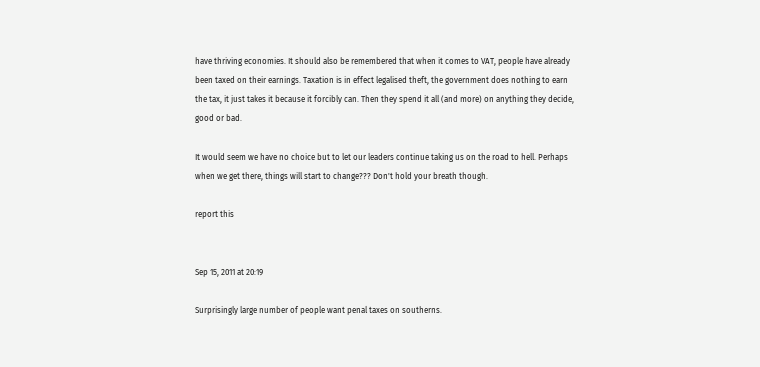have thriving economies. It should also be remembered that when it comes to VAT, people have already been taxed on their earnings. Taxation is in effect legalised theft, the government does nothing to earn the tax, it just takes it because it forcibly can. Then they spend it all (and more) on anything they decide, good or bad.

It would seem we have no choice but to let our leaders continue taking us on the road to hell. Perhaps when we get there, things will start to change??? Don't hold your breath though.

report this


Sep 15, 2011 at 20:19

Surprisingly large number of people want penal taxes on southerns.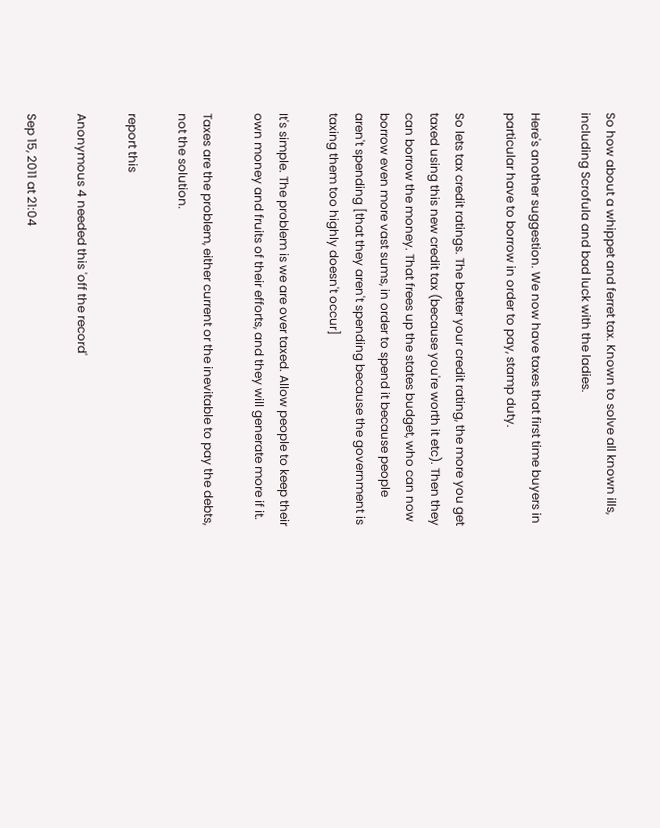So how about a whippet and ferret tax. Known to solve all known ills, including Scrofula and bad luck with the ladies.

Here's another suggestion. We now have taxes that first time buyers in particular have to borrow in order to pay, stamp duty.

So lets tax credit ratings. The better your credit rating, the more you get taxed using this new credit tax (because you're worth it etc). Then they can borrow the money. That frees up the states budget, who can now borrow even more vast sums, in order to spend it because people aren't spending [that they aren't spending because the government is taxing them too highly doesn't occur]

It's simple. The problem is we are over taxed. Allow people to keep their own money and fruits of their efforts, and they will generate more if it.

Taxes are the problem, either current or the inevitable to pay the debts, not the solution.

report this

Anonymous 4 needed this 'off the record'

Sep 15, 2011 at 21:04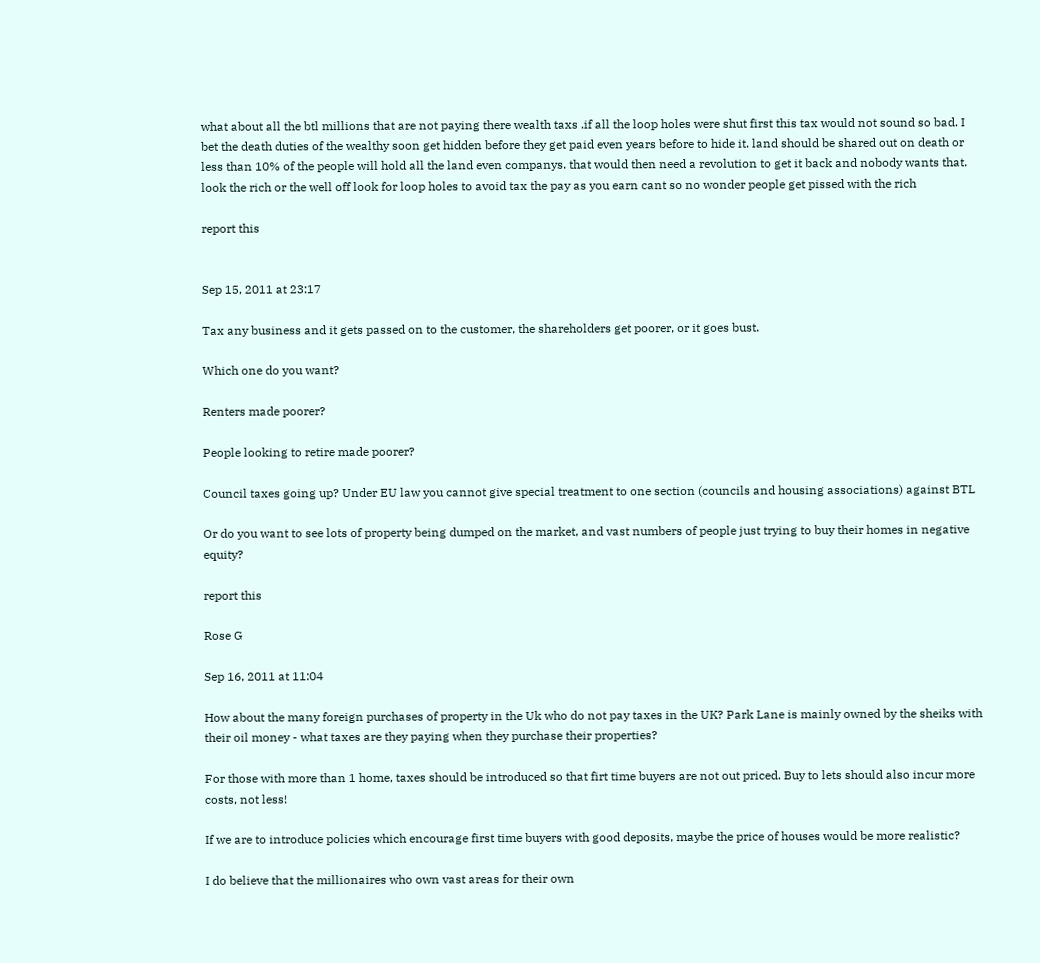what about all the btl millions that are not paying there wealth taxs .if all the loop holes were shut first this tax would not sound so bad. I bet the death duties of the wealthy soon get hidden before they get paid even years before to hide it. land should be shared out on death or less than 10% of the people will hold all the land even companys. that would then need a revolution to get it back and nobody wants that. look the rich or the well off look for loop holes to avoid tax the pay as you earn cant so no wonder people get pissed with the rich

report this


Sep 15, 2011 at 23:17

Tax any business and it gets passed on to the customer, the shareholders get poorer, or it goes bust.

Which one do you want?

Renters made poorer?

People looking to retire made poorer?

Council taxes going up? Under EU law you cannot give special treatment to one section (councils and housing associations) against BTL

Or do you want to see lots of property being dumped on the market, and vast numbers of people just trying to buy their homes in negative equity?

report this

Rose G

Sep 16, 2011 at 11:04

How about the many foreign purchases of property in the Uk who do not pay taxes in the UK? Park Lane is mainly owned by the sheiks with their oil money - what taxes are they paying when they purchase their properties?

For those with more than 1 home, taxes should be introduced so that firt time buyers are not out priced. Buy to lets should also incur more costs, not less!

If we are to introduce policies which encourage first time buyers with good deposits, maybe the price of houses would be more realistic?

I do believe that the millionaires who own vast areas for their own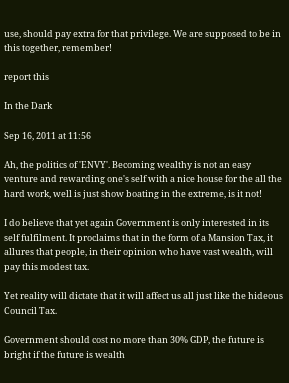use, should pay extra for that privilege. We are supposed to be in this together, remember!

report this

In the Dark

Sep 16, 2011 at 11:56

Ah, the politics of 'ENVY'. Becoming wealthy is not an easy venture and rewarding one's self with a nice house for the all the hard work, well is just show boating in the extreme, is it not!

I do believe that yet again Government is only interested in its self fulfilment. It proclaims that in the form of a Mansion Tax, it allures that people, in their opinion who have vast wealth, will pay this modest tax.

Yet reality will dictate that it will affect us all just like the hideous Council Tax.

Government should cost no more than 30% GDP, the future is bright if the future is wealth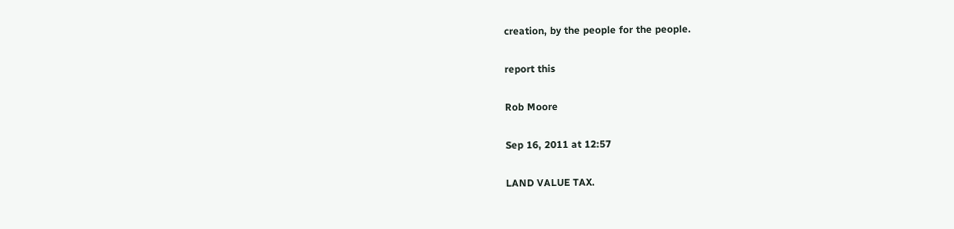creation, by the people for the people.

report this

Rob Moore

Sep 16, 2011 at 12:57

LAND VALUE TAX.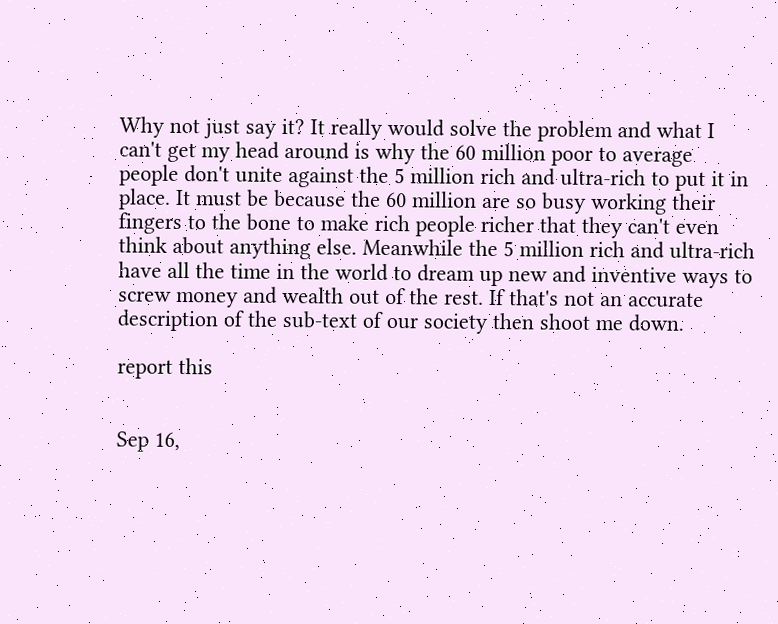Why not just say it? It really would solve the problem and what I can't get my head around is why the 60 million poor to average people don't unite against the 5 million rich and ultra-rich to put it in place. It must be because the 60 million are so busy working their fingers to the bone to make rich people richer that they can't even think about anything else. Meanwhile the 5 million rich and ultra-rich have all the time in the world to dream up new and inventive ways to screw money and wealth out of the rest. If that's not an accurate description of the sub-text of our society then shoot me down.

report this


Sep 16,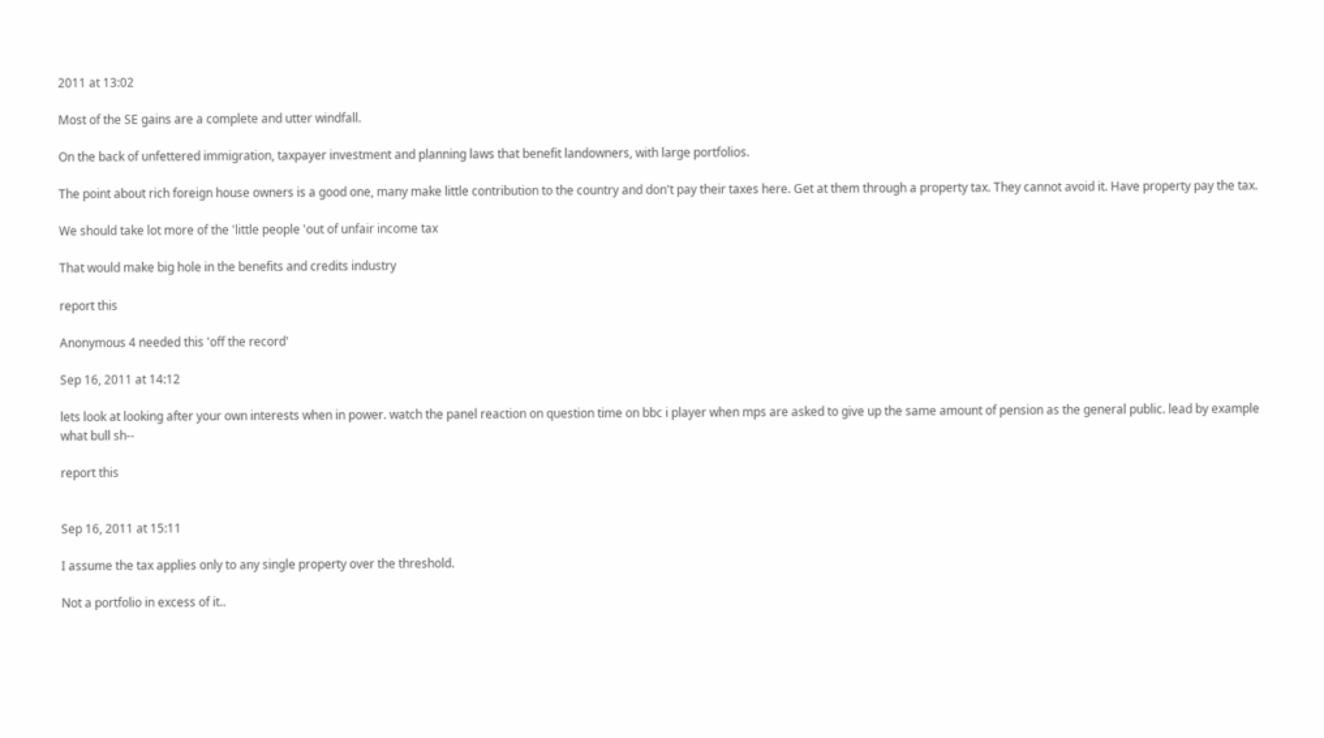2011 at 13:02

Most of the SE gains are a complete and utter windfall.

On the back of unfettered immigration, taxpayer investment and planning laws that benefit landowners, with large portfolios.

The point about rich foreign house owners is a good one, many make little contribution to the country and don't pay their taxes here. Get at them through a property tax. They cannot avoid it. Have property pay the tax.

We should take lot more of the 'little people 'out of unfair income tax

That would make big hole in the benefits and credits industry

report this

Anonymous 4 needed this 'off the record'

Sep 16, 2011 at 14:12

lets look at looking after your own interests when in power. watch the panel reaction on question time on bbc i player when mps are asked to give up the same amount of pension as the general public. lead by example what bull sh--

report this


Sep 16, 2011 at 15:11

I assume the tax applies only to any single property over the threshold.

Not a portfolio in excess of it..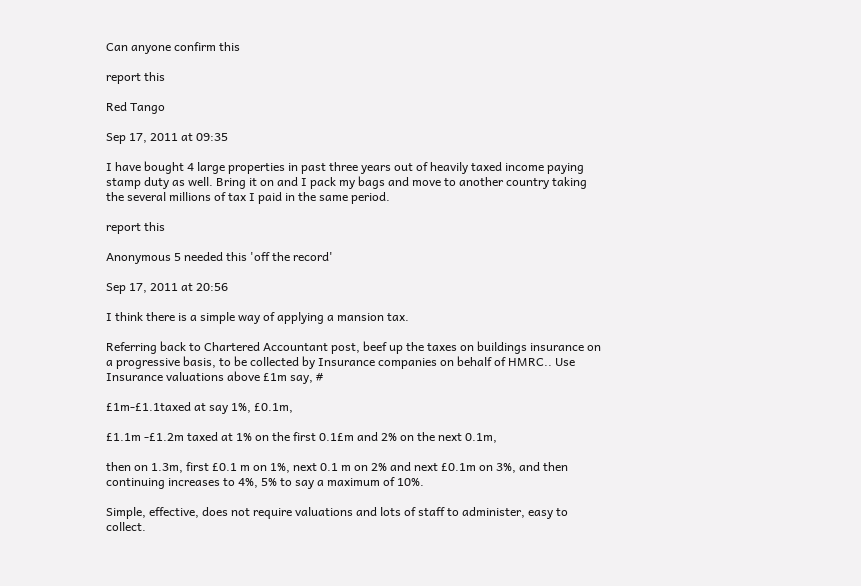Can anyone confirm this

report this

Red Tango

Sep 17, 2011 at 09:35

I have bought 4 large properties in past three years out of heavily taxed income paying stamp duty as well. Bring it on and I pack my bags and move to another country taking the several millions of tax I paid in the same period.

report this

Anonymous 5 needed this 'off the record'

Sep 17, 2011 at 20:56

I think there is a simple way of applying a mansion tax.

Referring back to Chartered Accountant post, beef up the taxes on buildings insurance on a progressive basis, to be collected by Insurance companies on behalf of HMRC.. Use Insurance valuations above £1m say, #

£1m-£1.1taxed at say 1%, £0.1m,

£1.1m -£1.2m taxed at 1% on the first 0.1£m and 2% on the next 0.1m,

then on 1.3m, first £0.1 m on 1%, next 0.1 m on 2% and next £0.1m on 3%, and then continuing increases to 4%, 5% to say a maximum of 10%.

Simple, effective, does not require valuations and lots of staff to administer, easy to collect.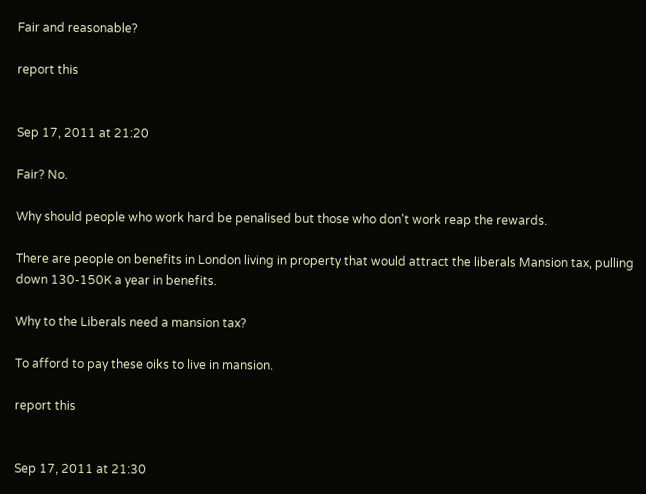Fair and reasonable?

report this


Sep 17, 2011 at 21:20

Fair? No.

Why should people who work hard be penalised but those who don't work reap the rewards.

There are people on benefits in London living in property that would attract the liberals Mansion tax, pulling down 130-150K a year in benefits.

Why to the Liberals need a mansion tax?

To afford to pay these oiks to live in mansion.

report this


Sep 17, 2011 at 21:30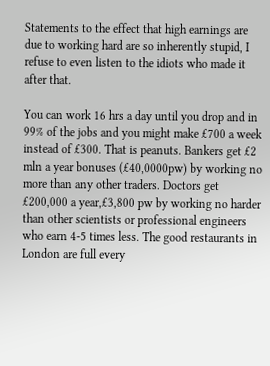Statements to the effect that high earnings are due to working hard are so inherently stupid, I refuse to even listen to the idiots who made it after that.

You can work 16 hrs a day until you drop and in 99% of the jobs and you might make £700 a week instead of £300. That is peanuts. Bankers get £2 mln a year bonuses (£40,0000pw) by working no more than any other traders. Doctors get £200,000 a year,£3,800 pw by working no harder than other scientists or professional engineers who earn 4-5 times less. The good restaurants in London are full every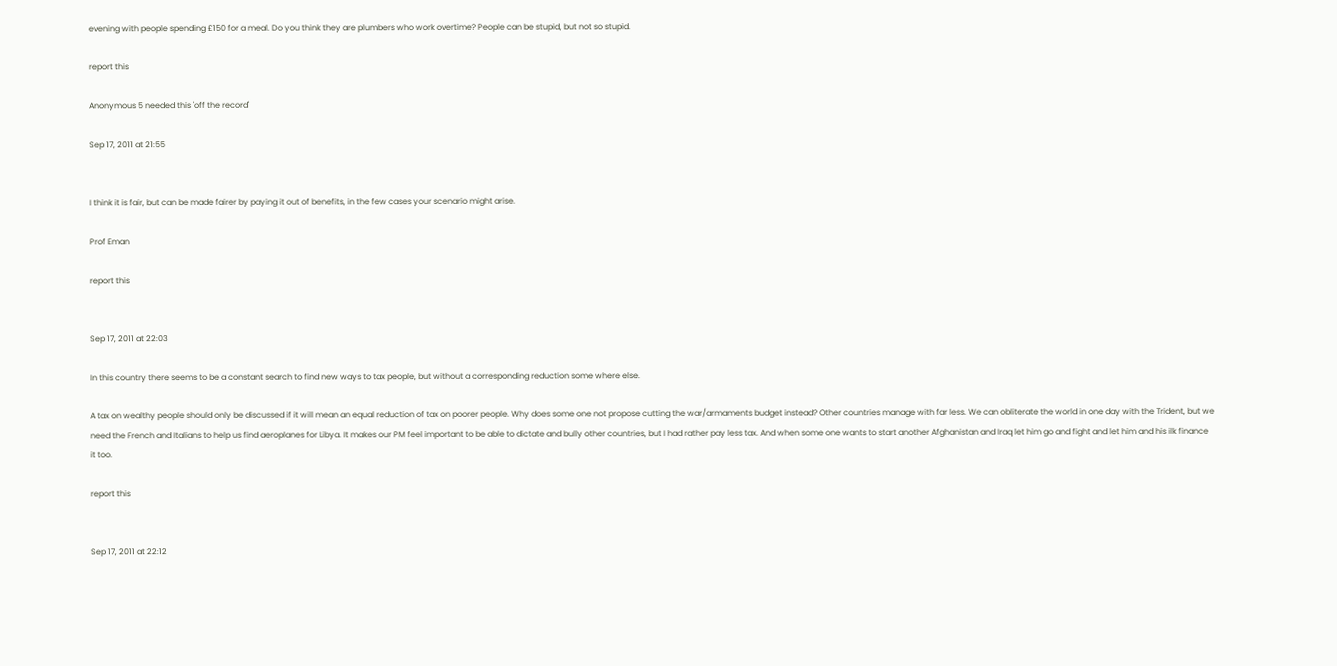evening with people spending £150 for a meal. Do you think they are plumbers who work overtime? People can be stupid, but not so stupid.

report this

Anonymous 5 needed this 'off the record'

Sep 17, 2011 at 21:55


I think it is fair, but can be made fairer by paying it out of benefits, in the few cases your scenario might arise.

Prof Eman

report this


Sep 17, 2011 at 22:03

In this country there seems to be a constant search to find new ways to tax people, but without a corresponding reduction some where else.

A tax on wealthy people should only be discussed if it will mean an equal reduction of tax on poorer people. Why does some one not propose cutting the war/armaments budget instead? Other countries manage with far less. We can obliterate the world in one day with the Trident, but we need the French and Italians to help us find aeroplanes for Libya. It makes our PM feel important to be able to dictate and bully other countries, but I had rather pay less tax. And when some one wants to start another Afghanistan and Iraq let him go and fight and let him and his ilk finance it too.

report this


Sep 17, 2011 at 22:12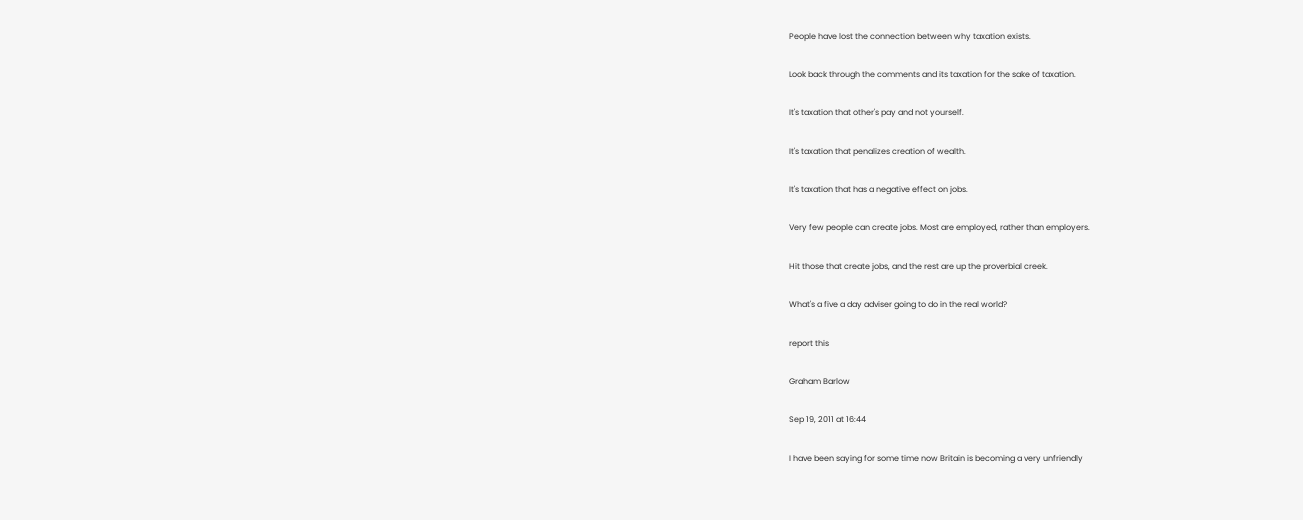People have lost the connection between why taxation exists.

Look back through the comments and its taxation for the sake of taxation.

It's taxation that other's pay and not yourself.

It's taxation that penalizes creation of wealth.

It's taxation that has a negative effect on jobs.

Very few people can create jobs. Most are employed, rather than employers.

Hit those that create jobs, and the rest are up the proverbial creek.

What's a five a day adviser going to do in the real world?

report this

Graham Barlow

Sep 19, 2011 at 16:44

I have been saying for some time now Britain is becoming a very unfriendly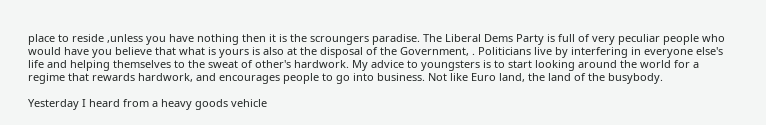place to reside ,unless you have nothing then it is the scroungers paradise. The Liberal Dems Party is full of very peculiar people who would have you believe that what is yours is also at the disposal of the Government, . Politicians live by interfering in everyone else's life and helping themselves to the sweat of other's hardwork. My advice to youngsters is to start looking around the world for a regime that rewards hardwork, and encourages people to go into business. Not like Euro land, the land of the busybody.

Yesterday I heard from a heavy goods vehicle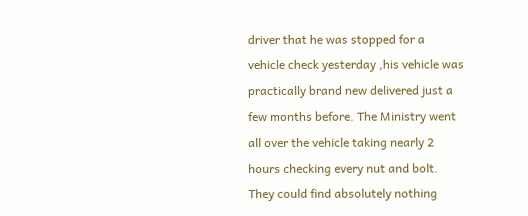driver that he was stopped for a vehicle check yesterday ,his vehicle was practically brand new delivered just a few months before. The Ministry went all over the vehicle taking nearly 2 hours checking every nut and bolt. They could find absolutely nothing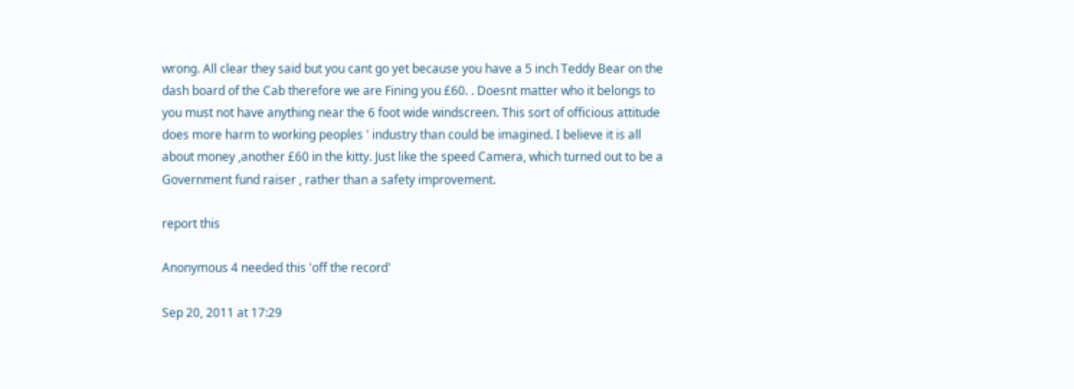wrong. All clear they said but you cant go yet because you have a 5 inch Teddy Bear on the dash board of the Cab therefore we are Fining you £60. . Doesnt matter who it belongs to you must not have anything near the 6 foot wide windscreen. This sort of officious attitude does more harm to working peoples ' industry than could be imagined. I believe it is all about money ,another £60 in the kitty. Just like the speed Camera, which turned out to be a Government fund raiser , rather than a safety improvement.

report this

Anonymous 4 needed this 'off the record'

Sep 20, 2011 at 17:29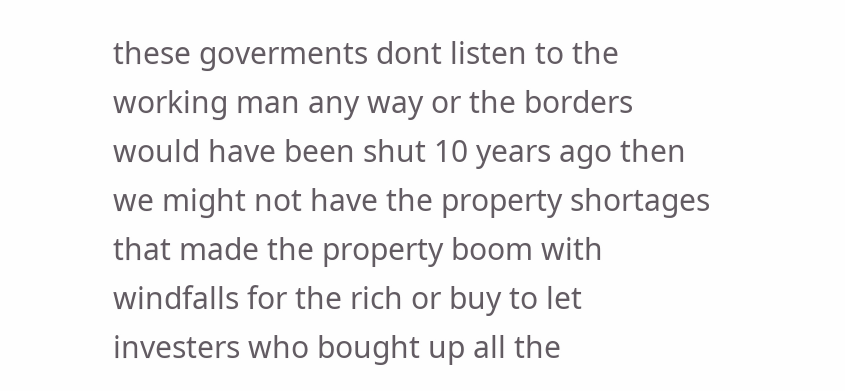these goverments dont listen to the working man any way or the borders would have been shut 10 years ago then we might not have the property shortages that made the property boom with windfalls for the rich or buy to let investers who bought up all the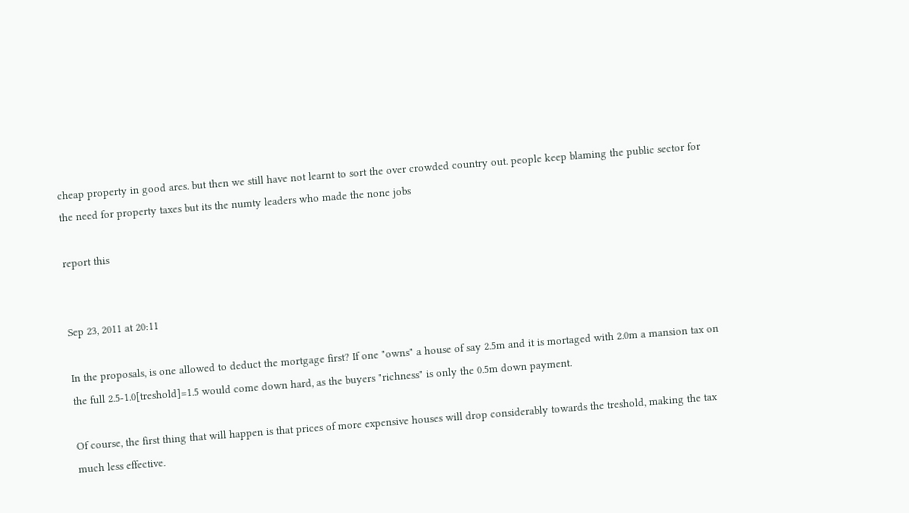cheap property in good ares. but then we still have not learnt to sort the over crowded country out. people keep blaming the public sector for the need for property taxes but its the numty leaders who made the none jobs

report this


Sep 23, 2011 at 20:11

In the proposals, is one allowed to deduct the mortgage first? If one "owns" a house of say 2.5m and it is mortaged with 2.0m a mansion tax on the full 2.5-1.0[treshold]=1.5 would come down hard, as the buyers "richness" is only the 0.5m down payment.

Of course, the first thing that will happen is that prices of more expensive houses will drop considerably towards the treshold, making the tax much less effective.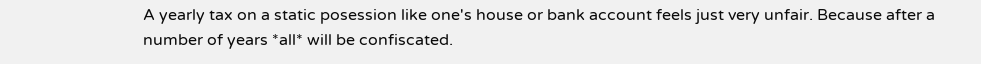A yearly tax on a static posession like one's house or bank account feels just very unfair. Because after a number of years *all* will be confiscated.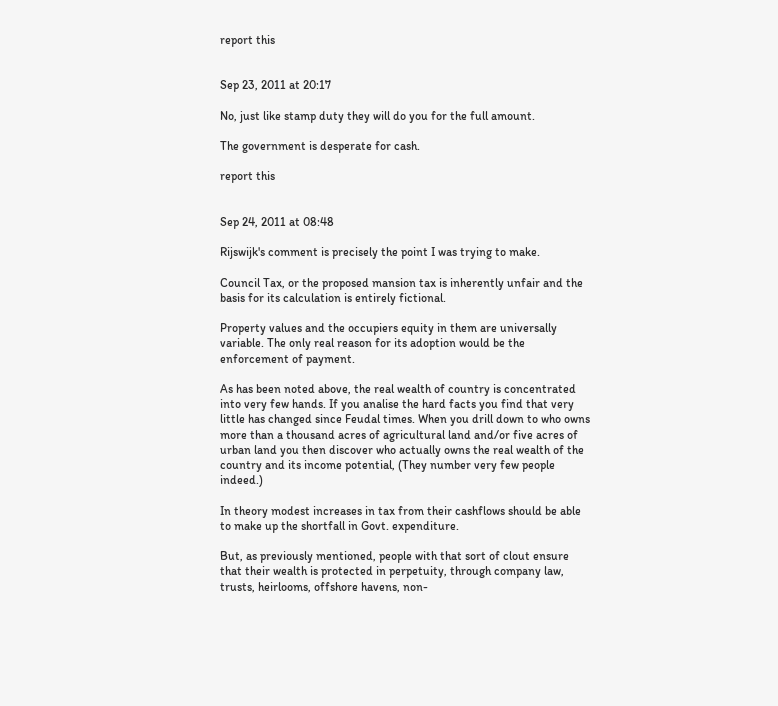report this


Sep 23, 2011 at 20:17

No, just like stamp duty they will do you for the full amount.

The government is desperate for cash.

report this


Sep 24, 2011 at 08:48

Rijswijk's comment is precisely the point I was trying to make.

Council Tax, or the proposed mansion tax is inherently unfair and the basis for its calculation is entirely fictional.

Property values and the occupiers equity in them are universally variable. The only real reason for its adoption would be the enforcement of payment.

As has been noted above, the real wealth of country is concentrated into very few hands. If you analise the hard facts you find that very little has changed since Feudal times. When you drill down to who owns more than a thousand acres of agricultural land and/or five acres of urban land you then discover who actually owns the real wealth of the country and its income potential, (They number very few people indeed.)

In theory modest increases in tax from their cashflows should be able to make up the shortfall in Govt. expenditure.

But, as previously mentioned, people with that sort of clout ensure that their wealth is protected in perpetuity, through company law, trusts, heirlooms, offshore havens, non-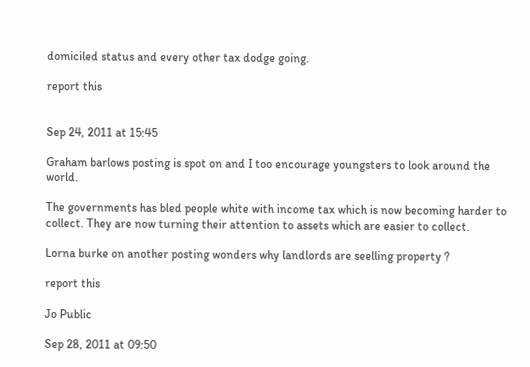domiciled status and every other tax dodge going.

report this


Sep 24, 2011 at 15:45

Graham barlows posting is spot on and I too encourage youngsters to look around the world.

The governments has bled people white with income tax which is now becoming harder to collect. They are now turning their attention to assets which are easier to collect.

Lorna burke on another posting wonders why landlords are seelling property ?

report this

Jo Public

Sep 28, 2011 at 09:50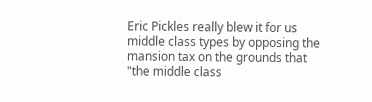Eric Pickles really blew it for us middle class types by opposing the mansion tax on the grounds that "the middle class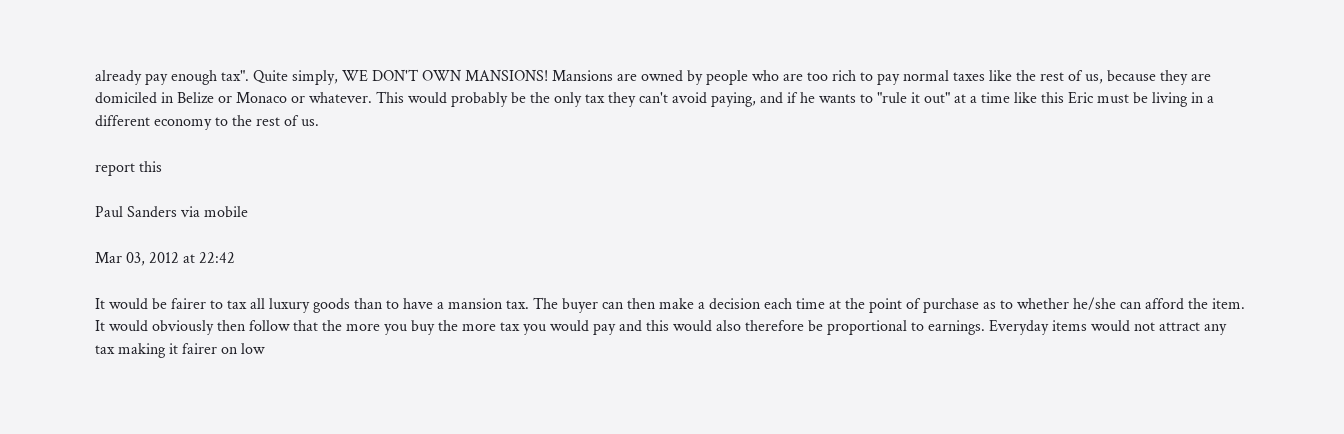already pay enough tax". Quite simply, WE DON'T OWN MANSIONS! Mansions are owned by people who are too rich to pay normal taxes like the rest of us, because they are domiciled in Belize or Monaco or whatever. This would probably be the only tax they can't avoid paying, and if he wants to "rule it out" at a time like this Eric must be living in a different economy to the rest of us.

report this

Paul Sanders via mobile

Mar 03, 2012 at 22:42

It would be fairer to tax all luxury goods than to have a mansion tax. The buyer can then make a decision each time at the point of purchase as to whether he/she can afford the item. It would obviously then follow that the more you buy the more tax you would pay and this would also therefore be proportional to earnings. Everyday items would not attract any tax making it fairer on low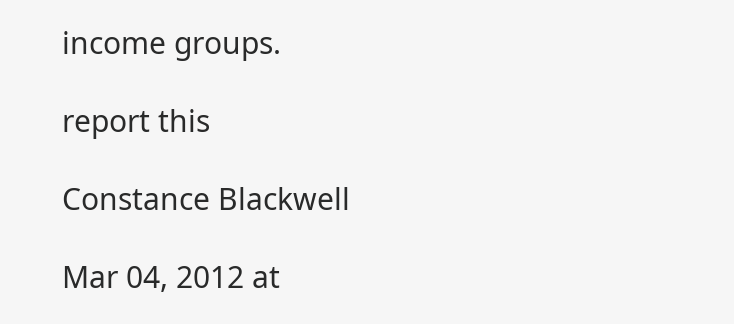income groups.

report this

Constance Blackwell

Mar 04, 2012 at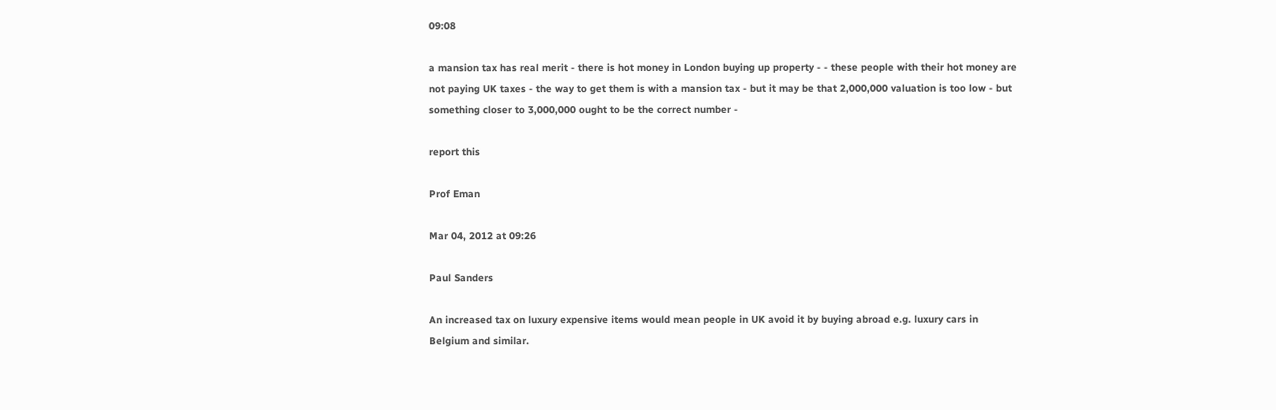09:08

a mansion tax has real merit - there is hot money in London buying up property - - these people with their hot money are not paying UK taxes - the way to get them is with a mansion tax - but it may be that 2,000,000 valuation is too low - but something closer to 3,000,000 ought to be the correct number -

report this

Prof Eman

Mar 04, 2012 at 09:26

Paul Sanders

An increased tax on luxury expensive items would mean people in UK avoid it by buying abroad e.g. luxury cars in Belgium and similar.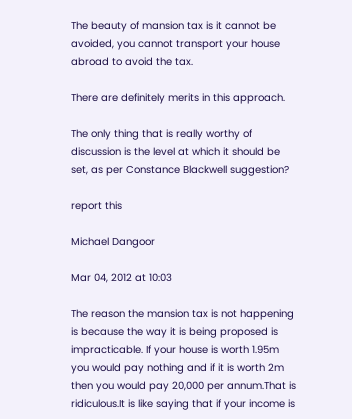The beauty of mansion tax is it cannot be avoided, you cannot transport your house abroad to avoid the tax.

There are definitely merits in this approach.

The only thing that is really worthy of discussion is the level at which it should be set, as per Constance Blackwell suggestion?

report this

Michael Dangoor

Mar 04, 2012 at 10:03

The reason the mansion tax is not happening is because the way it is being proposed is impracticable. If your house is worth 1.95m you would pay nothing and if it is worth 2m then you would pay 20,000 per annum.That is ridiculous.It is like saying that if your income is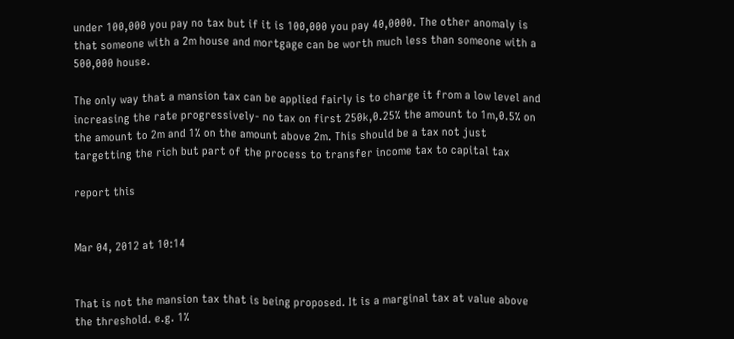under 100,000 you pay no tax but if it is 100,000 you pay 40,0000. The other anomaly is that someone with a 2m house and mortgage can be worth much less than someone with a 500,000 house.

The only way that a mansion tax can be applied fairly is to charge it from a low level and increasing the rate progressively- no tax on first 250k,0.25% the amount to 1m,0.5% on the amount to 2m and 1% on the amount above 2m. This should be a tax not just targetting the rich but part of the process to transfer income tax to capital tax

report this


Mar 04, 2012 at 10:14


That is not the mansion tax that is being proposed. It is a marginal tax at value above the threshold. e.g. 1%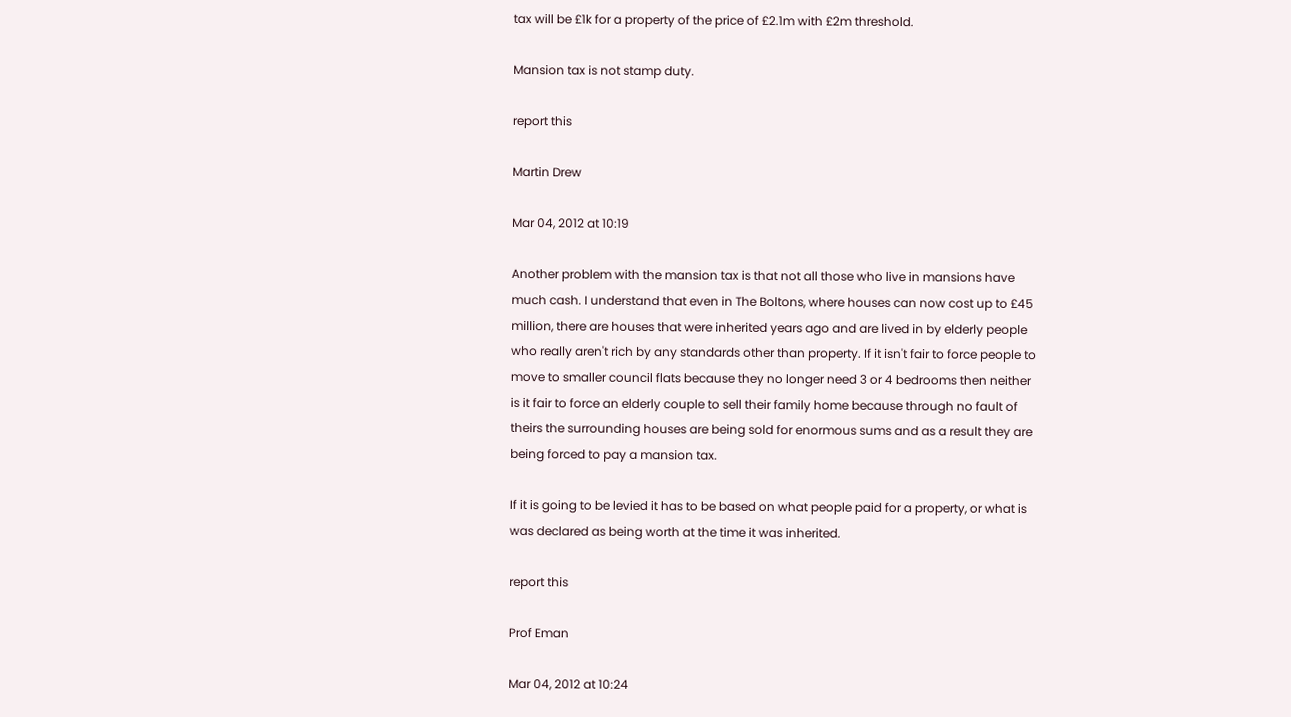tax will be £1k for a property of the price of £2.1m with £2m threshold.

Mansion tax is not stamp duty.

report this

Martin Drew

Mar 04, 2012 at 10:19

Another problem with the mansion tax is that not all those who live in mansions have much cash. I understand that even in The Boltons, where houses can now cost up to £45 million, there are houses that were inherited years ago and are lived in by elderly people who really aren't rich by any standards other than property. If it isn't fair to force people to move to smaller council flats because they no longer need 3 or 4 bedrooms then neither is it fair to force an elderly couple to sell their family home because through no fault of theirs the surrounding houses are being sold for enormous sums and as a result they are being forced to pay a mansion tax.

If it is going to be levied it has to be based on what people paid for a property, or what is was declared as being worth at the time it was inherited.

report this

Prof Eman

Mar 04, 2012 at 10:24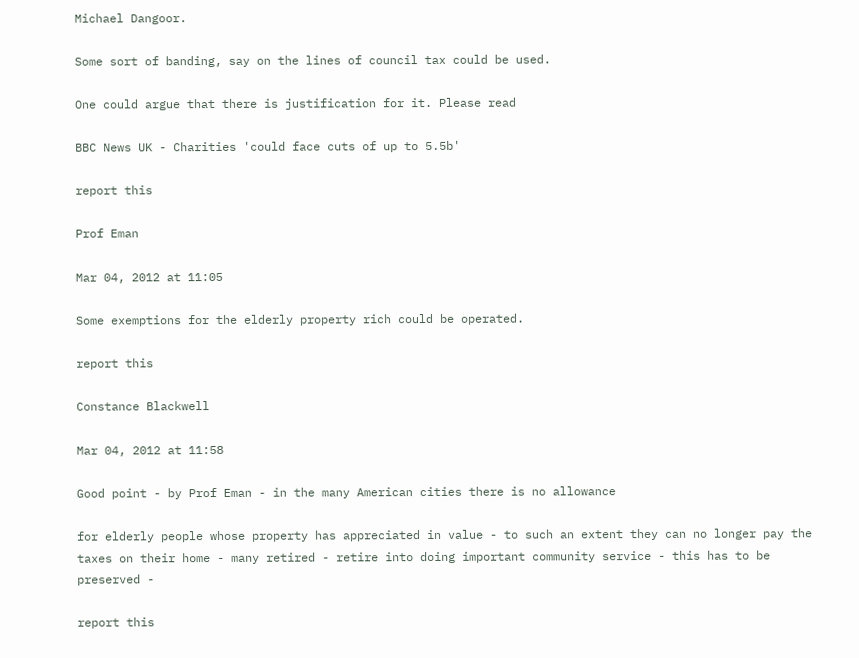Michael Dangoor.

Some sort of banding, say on the lines of council tax could be used.

One could argue that there is justification for it. Please read

BBC News UK - Charities 'could face cuts of up to 5.5b'

report this

Prof Eman

Mar 04, 2012 at 11:05

Some exemptions for the elderly property rich could be operated.

report this

Constance Blackwell

Mar 04, 2012 at 11:58

Good point - by Prof Eman - in the many American cities there is no allowance

for elderly people whose property has appreciated in value - to such an extent they can no longer pay the taxes on their home - many retired - retire into doing important community service - this has to be preserved -

report this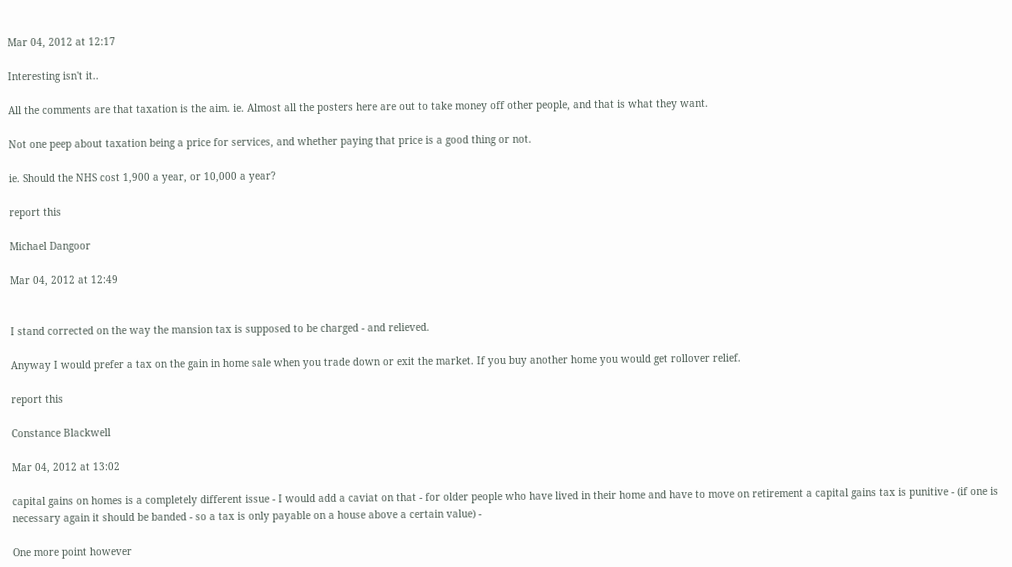Mar 04, 2012 at 12:17

Interesting isn't it..

All the comments are that taxation is the aim. ie. Almost all the posters here are out to take money off other people, and that is what they want.

Not one peep about taxation being a price for services, and whether paying that price is a good thing or not.

ie. Should the NHS cost 1,900 a year, or 10,000 a year?

report this

Michael Dangoor

Mar 04, 2012 at 12:49


I stand corrected on the way the mansion tax is supposed to be charged - and relieved.

Anyway I would prefer a tax on the gain in home sale when you trade down or exit the market. If you buy another home you would get rollover relief.

report this

Constance Blackwell

Mar 04, 2012 at 13:02

capital gains on homes is a completely different issue - I would add a caviat on that - for older people who have lived in their home and have to move on retirement a capital gains tax is punitive - (if one is necessary again it should be banded - so a tax is only payable on a house above a certain value) -

One more point however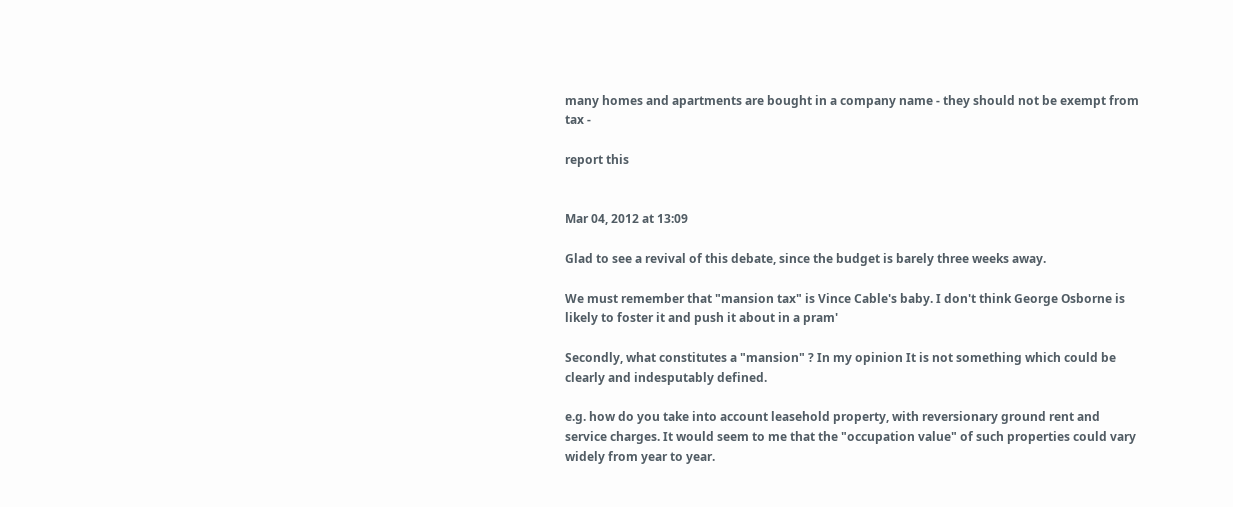many homes and apartments are bought in a company name - they should not be exempt from tax -

report this


Mar 04, 2012 at 13:09

Glad to see a revival of this debate, since the budget is barely three weeks away.

We must remember that "mansion tax" is Vince Cable's baby. I don't think George Osborne is likely to foster it and push it about in a pram'

Secondly, what constitutes a "mansion" ? In my opinion It is not something which could be clearly and indesputably defined.

e.g. how do you take into account leasehold property, with reversionary ground rent and service charges. It would seem to me that the "occupation value" of such properties could vary widely from year to year.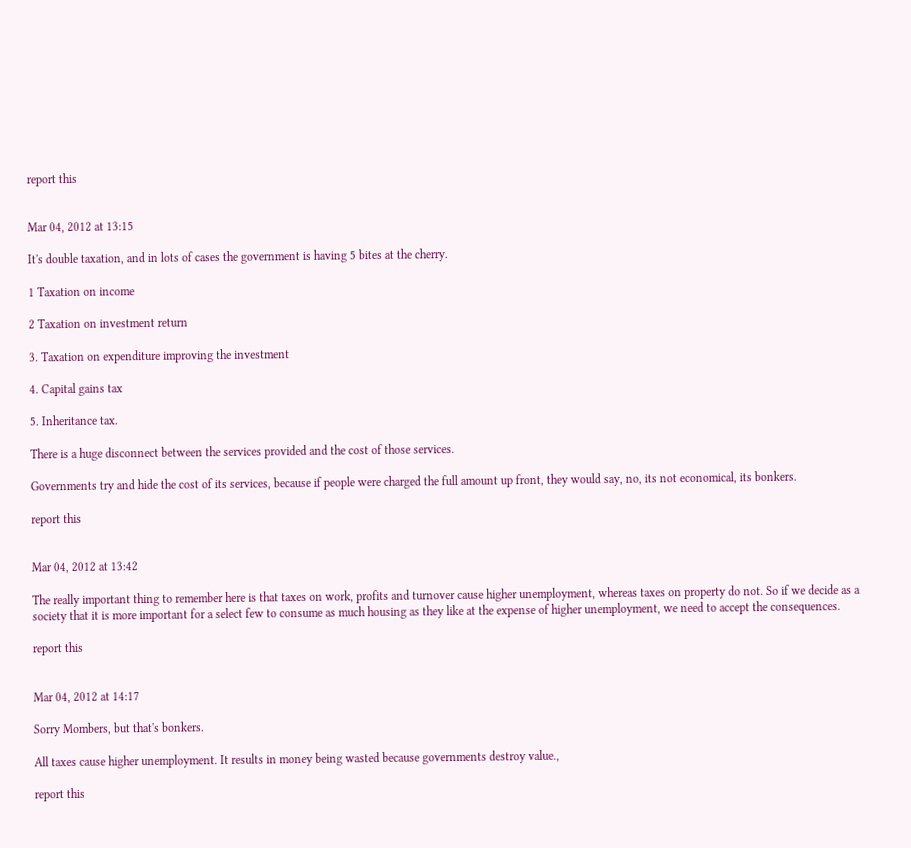report this


Mar 04, 2012 at 13:15

It's double taxation, and in lots of cases the government is having 5 bites at the cherry.

1 Taxation on income

2 Taxation on investment return

3. Taxation on expenditure improving the investment

4. Capital gains tax

5. Inheritance tax.

There is a huge disconnect between the services provided and the cost of those services.

Governments try and hide the cost of its services, because if people were charged the full amount up front, they would say, no, its not economical, its bonkers.

report this


Mar 04, 2012 at 13:42

The really important thing to remember here is that taxes on work, profits and turnover cause higher unemployment, whereas taxes on property do not. So if we decide as a society that it is more important for a select few to consume as much housing as they like at the expense of higher unemployment, we need to accept the consequences.

report this


Mar 04, 2012 at 14:17

Sorry Mombers, but that's bonkers.

All taxes cause higher unemployment. It results in money being wasted because governments destroy value.,

report this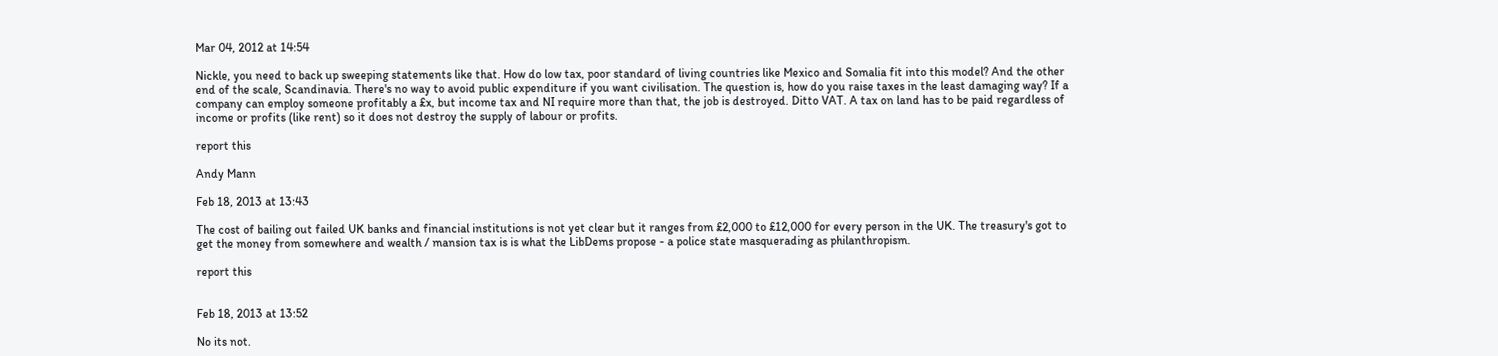Mar 04, 2012 at 14:54

Nickle, you need to back up sweeping statements like that. How do low tax, poor standard of living countries like Mexico and Somalia fit into this model? And the other end of the scale, Scandinavia. There's no way to avoid public expenditure if you want civilisation. The question is, how do you raise taxes in the least damaging way? If a company can employ someone profitably a £x, but income tax and NI require more than that, the job is destroyed. Ditto VAT. A tax on land has to be paid regardless of income or profits (like rent) so it does not destroy the supply of labour or profits.

report this

Andy Mann

Feb 18, 2013 at 13:43

The cost of bailing out failed UK banks and financial institutions is not yet clear but it ranges from £2,000 to £12,000 for every person in the UK. The treasury's got to get the money from somewhere and wealth / mansion tax is is what the LibDems propose - a police state masquerading as philanthropism.

report this


Feb 18, 2013 at 13:52

No its not.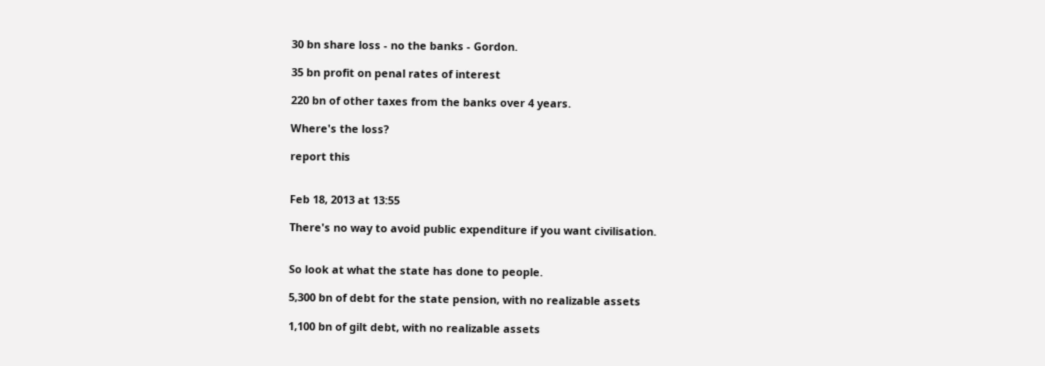30 bn share loss - no the banks - Gordon.

35 bn profit on penal rates of interest

220 bn of other taxes from the banks over 4 years.

Where's the loss?

report this


Feb 18, 2013 at 13:55

There's no way to avoid public expenditure if you want civilisation.


So look at what the state has done to people.

5,300 bn of debt for the state pension, with no realizable assets

1,100 bn of gilt debt, with no realizable assets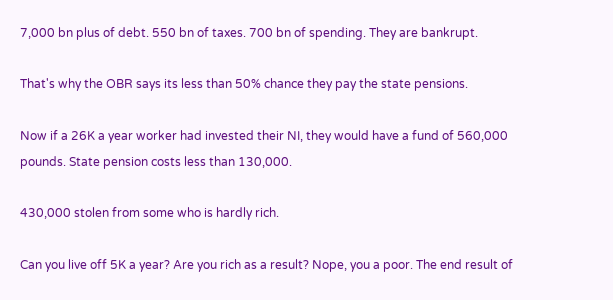7,000 bn plus of debt. 550 bn of taxes. 700 bn of spending. They are bankrupt.

That's why the OBR says its less than 50% chance they pay the state pensions.

Now if a 26K a year worker had invested their NI, they would have a fund of 560,000 pounds. State pension costs less than 130,000.

430,000 stolen from some who is hardly rich.

Can you live off 5K a year? Are you rich as a result? Nope, you a poor. The end result of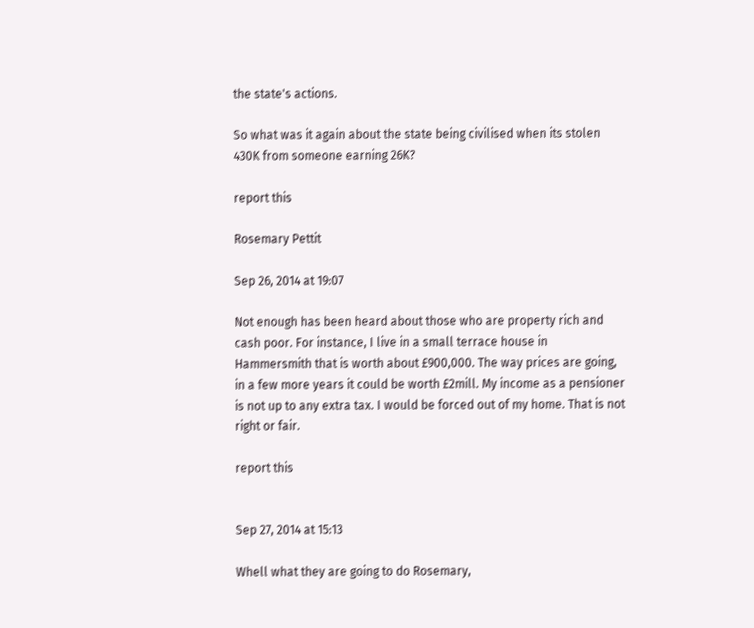the state's actions.

So what was it again about the state being civilised when its stolen 430K from someone earning 26K?

report this

Rosemary Pettit

Sep 26, 2014 at 19:07

Not enough has been heard about those who are property rich and cash poor. For instance, I live in a small terrace house in Hammersmith that is worth about £900,000. The way prices are going, in a few more years it could be worth £2mill. My income as a pensioner is not up to any extra tax. I would be forced out of my home. That is not right or fair.

report this


Sep 27, 2014 at 15:13

Whell what they are going to do Rosemary,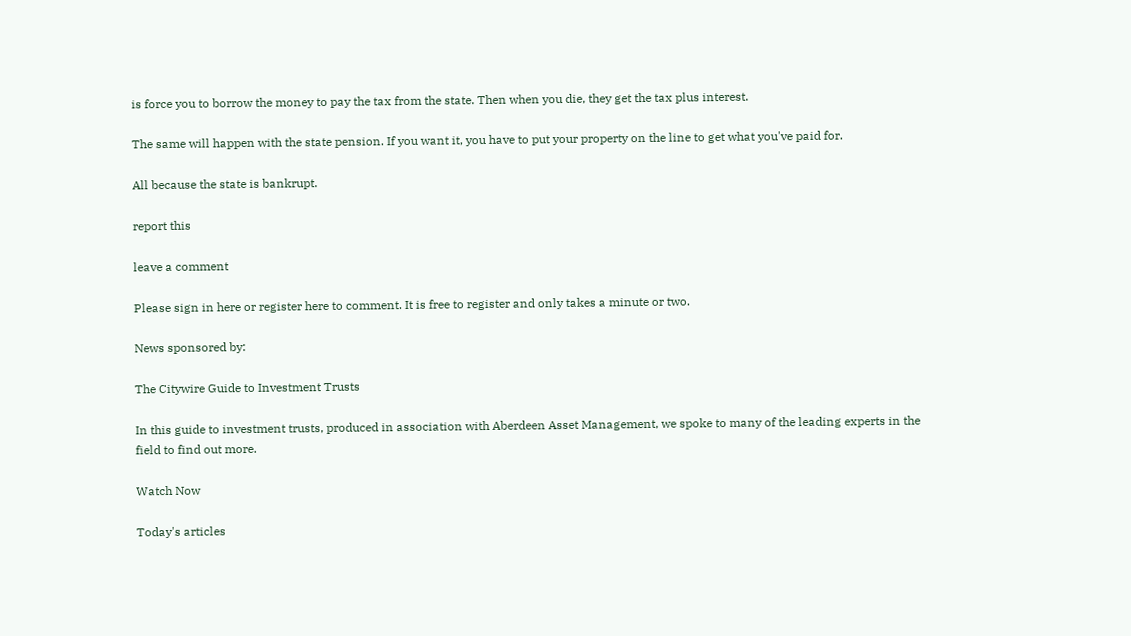is force you to borrow the money to pay the tax from the state. Then when you die, they get the tax plus interest.

The same will happen with the state pension. If you want it, you have to put your property on the line to get what you've paid for.

All because the state is bankrupt.

report this

leave a comment

Please sign in here or register here to comment. It is free to register and only takes a minute or two.

News sponsored by:

The Citywire Guide to Investment Trusts

In this guide to investment trusts, produced in association with Aberdeen Asset Management, we spoke to many of the leading experts in the field to find out more.

Watch Now

Today's articles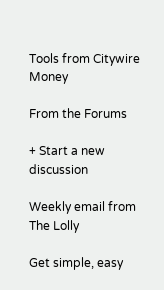Tools from Citywire Money

From the Forums

+ Start a new discussion

Weekly email from The Lolly

Get simple, easy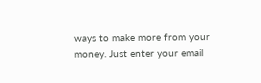ways to make more from your money. Just enter your email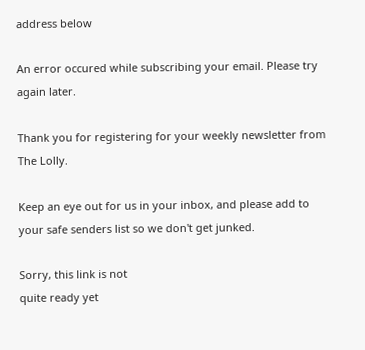address below

An error occured while subscribing your email. Please try again later.

Thank you for registering for your weekly newsletter from The Lolly.

Keep an eye out for us in your inbox, and please add to your safe senders list so we don't get junked.

Sorry, this link is not
quite ready yet